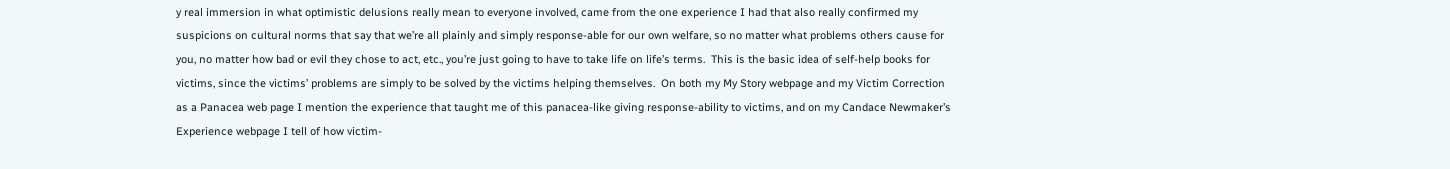y real immersion in what optimistic delusions really mean to everyone involved, came from the one experience I had that also really confirmed my suspicions on cultural norms that say that we’re all plainly and simply response-able for our own welfare, so no matter what problems others cause for you, no matter how bad or evil they chose to act, etc., you’re just going to have to take life on life’s terms.  This is the basic idea of self-help books for victims, since the victims’ problems are simply to be solved by the victims helping themselves.  On both my My Story webpage and my Victim Correction as a Panacea web page I mention the experience that taught me of this panacea-like giving response-ability to victims, and on my Candace Newmaker’s Experience webpage I tell of how victim-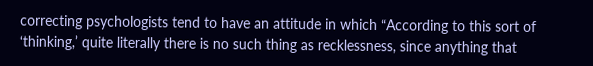correcting psychologists tend to have an attitude in which “According to this sort of ‘thinking,’ quite literally there is no such thing as recklessness, since anything that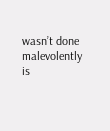wasn’t done malevolently is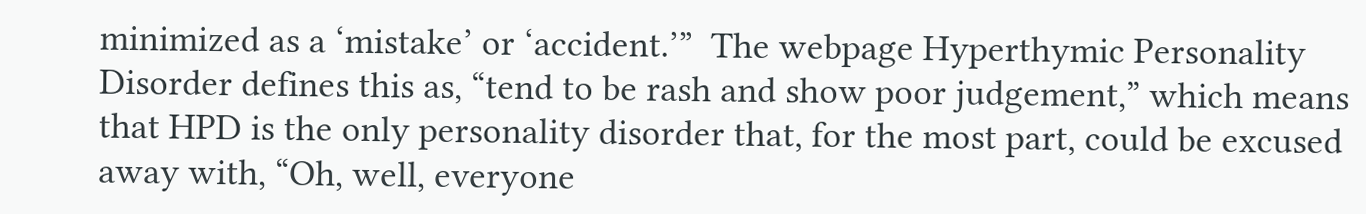minimized as a ‘mistake’ or ‘accident.’”  The webpage Hyperthymic Personality Disorder defines this as, “tend to be rash and show poor judgement,” which means that HPD is the only personality disorder that, for the most part, could be excused away with, “Oh, well, everyone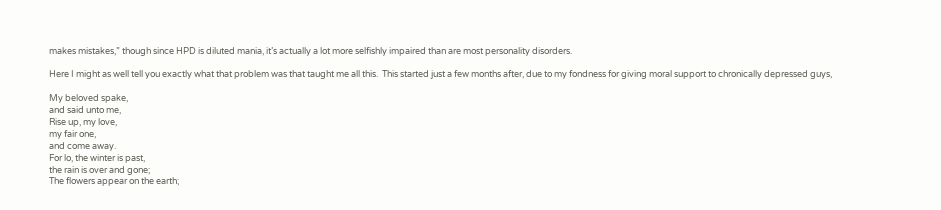makes mistakes,” though since HPD is diluted mania, it’s actually a lot more selfishly impaired than are most personality disorders.

Here I might as well tell you exactly what that problem was that taught me all this.  This started just a few months after, due to my fondness for giving moral support to chronically depressed guys,

My beloved spake,
and said unto me,
Rise up, my love,
my fair one,
and come away.
For lo, the winter is past,
the rain is over and gone;
The flowers appear on the earth;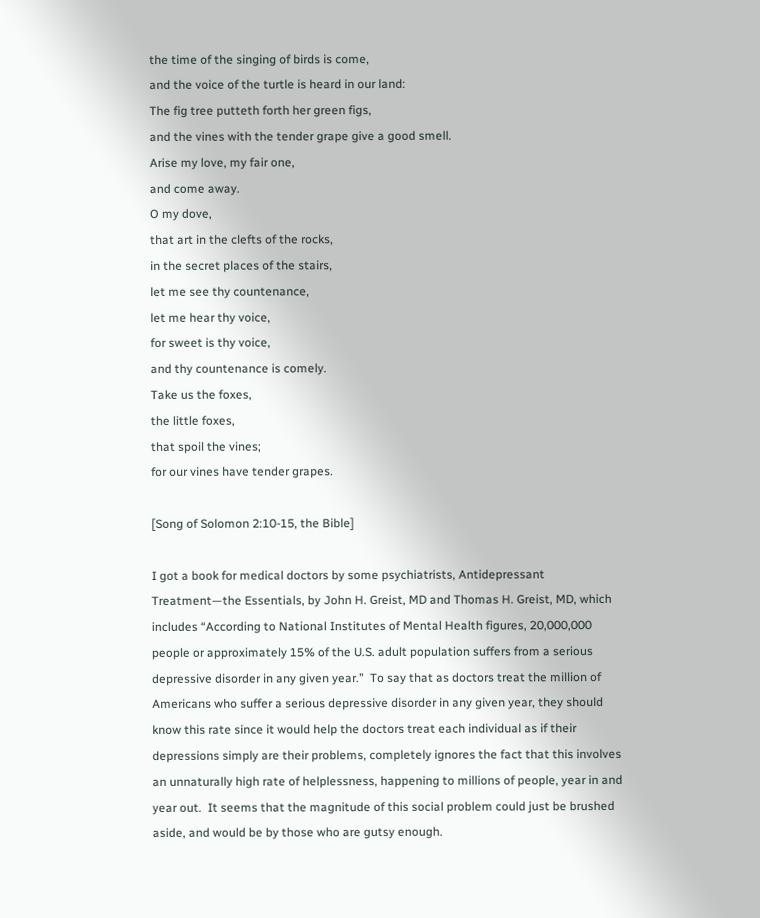the time of the singing of birds is come,
and the voice of the turtle is heard in our land:
The fig tree putteth forth her green figs,
and the vines with the tender grape give a good smell.
Arise my love, my fair one,
and come away.
O my dove,
that art in the clefts of the rocks,
in the secret places of the stairs,
let me see thy countenance,
let me hear thy voice,
for sweet is thy voice,
and thy countenance is comely.
Take us the foxes,
the little foxes,
that spoil the vines;
for our vines have tender grapes.

[Song of Solomon 2:10-15, the Bible]

I got a book for medical doctors by some psychiatrists, Antidepressant Treatment—the Essentials, by John H. Greist, MD and Thomas H. Greist, MD, which includes “According to National Institutes of Mental Health figures, 20,000,000 people or approximately 15% of the U.S. adult population suffers from a serious depressive disorder in any given year.”  To say that as doctors treat the million of Americans who suffer a serious depressive disorder in any given year, they should know this rate since it would help the doctors treat each individual as if their depressions simply are their problems, completely ignores the fact that this involves an unnaturally high rate of helplessness, happening to millions of people, year in and year out.  It seems that the magnitude of this social problem could just be brushed aside, and would be by those who are gutsy enough.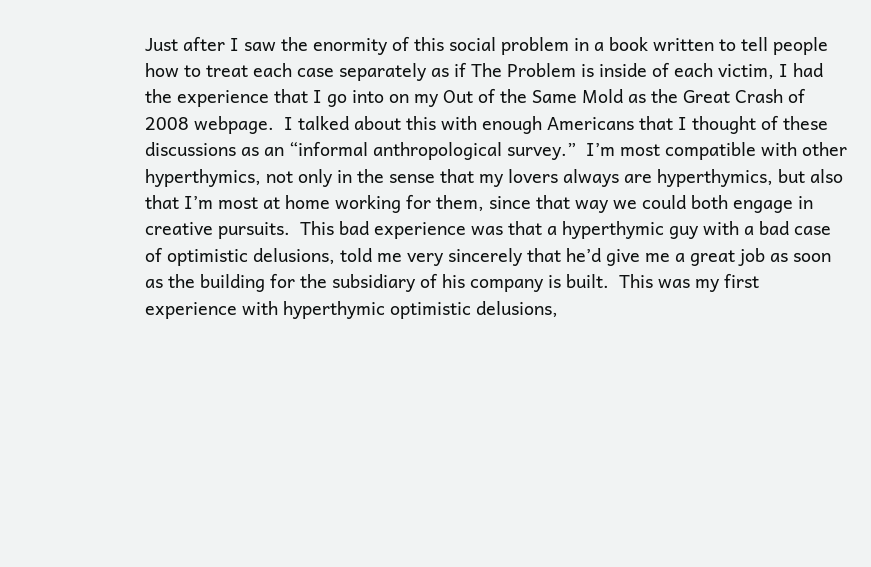Just after I saw the enormity of this social problem in a book written to tell people how to treat each case separately as if The Problem is inside of each victim, I had the experience that I go into on my Out of the Same Mold as the Great Crash of 2008 webpage.  I talked about this with enough Americans that I thought of these discussions as an “informal anthropological survey.”  I’m most compatible with other hyperthymics, not only in the sense that my lovers always are hyperthymics, but also that I’m most at home working for them, since that way we could both engage in creative pursuits.  This bad experience was that a hyperthymic guy with a bad case of optimistic delusions, told me very sincerely that he’d give me a great job as soon as the building for the subsidiary of his company is built.  This was my first experience with hyperthymic optimistic delusions,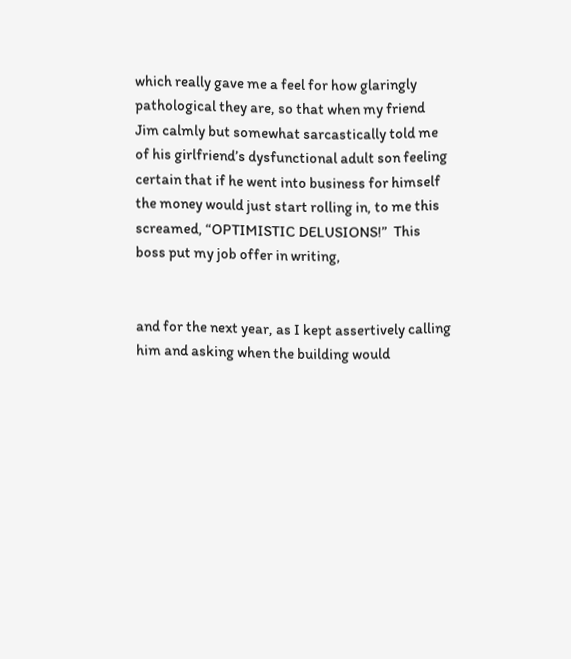which really gave me a feel for how glaringly pathological they are, so that when my friend Jim calmly but somewhat sarcastically told me of his girlfriend’s dysfunctional adult son feeling certain that if he went into business for himself the money would just start rolling in, to me this screamed, “OPTIMISTIC DELUSIONS!”  This boss put my job offer in writing,


and for the next year, as I kept assertively calling him and asking when the building would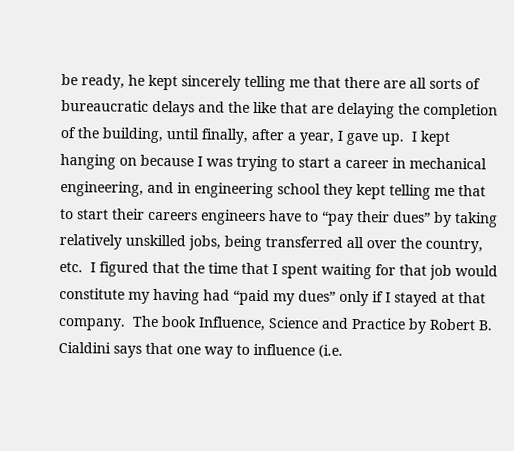be ready, he kept sincerely telling me that there are all sorts of bureaucratic delays and the like that are delaying the completion of the building, until finally, after a year, I gave up.  I kept hanging on because I was trying to start a career in mechanical engineering, and in engineering school they kept telling me that to start their careers engineers have to “pay their dues” by taking relatively unskilled jobs, being transferred all over the country, etc.  I figured that the time that I spent waiting for that job would constitute my having had “paid my dues” only if I stayed at that company.  The book Influence, Science and Practice by Robert B. Cialdini says that one way to influence (i.e.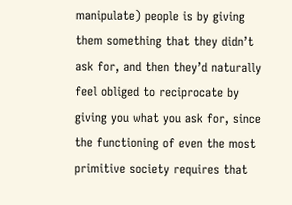manipulate) people is by giving them something that they didn’t ask for, and then they’d naturally feel obliged to reciprocate by giving you what you ask for, since the functioning of even the most primitive society requires that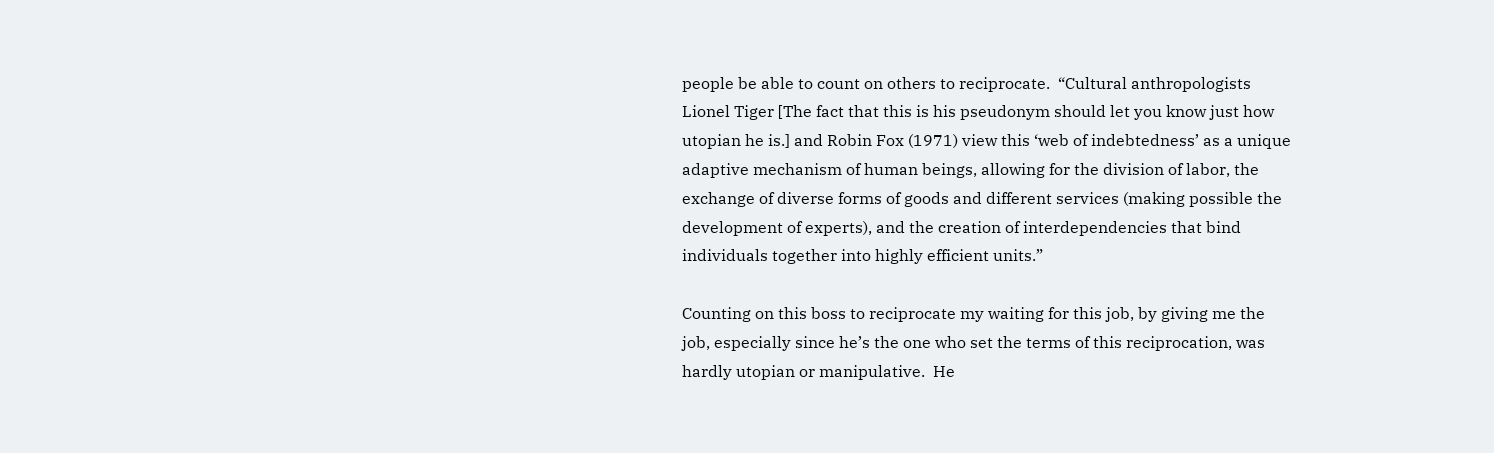people be able to count on others to reciprocate.  “Cultural anthropologists Lionel Tiger [The fact that this is his pseudonym should let you know just how utopian he is.] and Robin Fox (1971) view this ‘web of indebtedness’ as a unique adaptive mechanism of human beings, allowing for the division of labor, the exchange of diverse forms of goods and different services (making possible the development of experts), and the creation of interdependencies that bind individuals together into highly efficient units.”

Counting on this boss to reciprocate my waiting for this job, by giving me the job, especially since he’s the one who set the terms of this reciprocation, was hardly utopian or manipulative.  He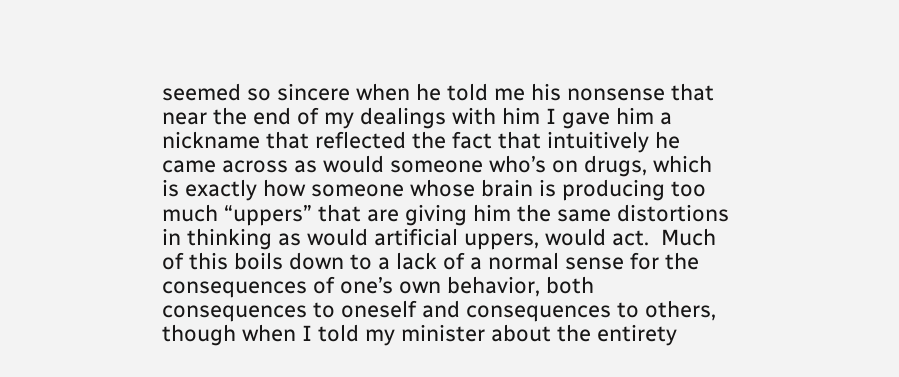seemed so sincere when he told me his nonsense that near the end of my dealings with him I gave him a nickname that reflected the fact that intuitively he came across as would someone who’s on drugs, which is exactly how someone whose brain is producing too much “uppers” that are giving him the same distortions in thinking as would artificial uppers, would act.  Much of this boils down to a lack of a normal sense for the consequences of one’s own behavior, both consequences to oneself and consequences to others, though when I told my minister about the entirety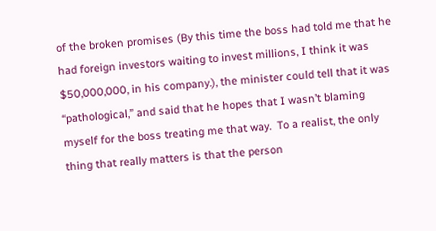of the broken promises (By this time the boss had told me that he had foreign investors waiting to invest millions, I think it was $50,000,000, in his company.), the minister could tell that it was “pathological,” and said that he hopes that I wasn’t blaming myself for the boss treating me that way.  To a realist, the only thing that really matters is that the person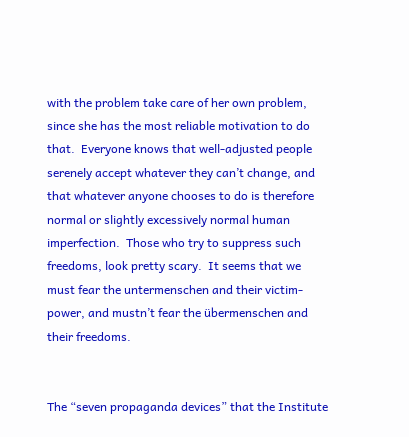with the problem take care of her own problem, since she has the most reliable motivation to do that.  Everyone knows that well-adjusted people serenely accept whatever they can’t change, and that whatever anyone chooses to do is therefore normal or slightly excessively normal human imperfection.  Those who try to suppress such freedoms, look pretty scary.  It seems that we must fear the untermenschen and their victim-power, and mustn’t fear the übermenschen and their freedoms.


The “seven propaganda devices” that the Institute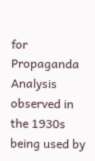for Propaganda Analysis observed in the 1930s being used by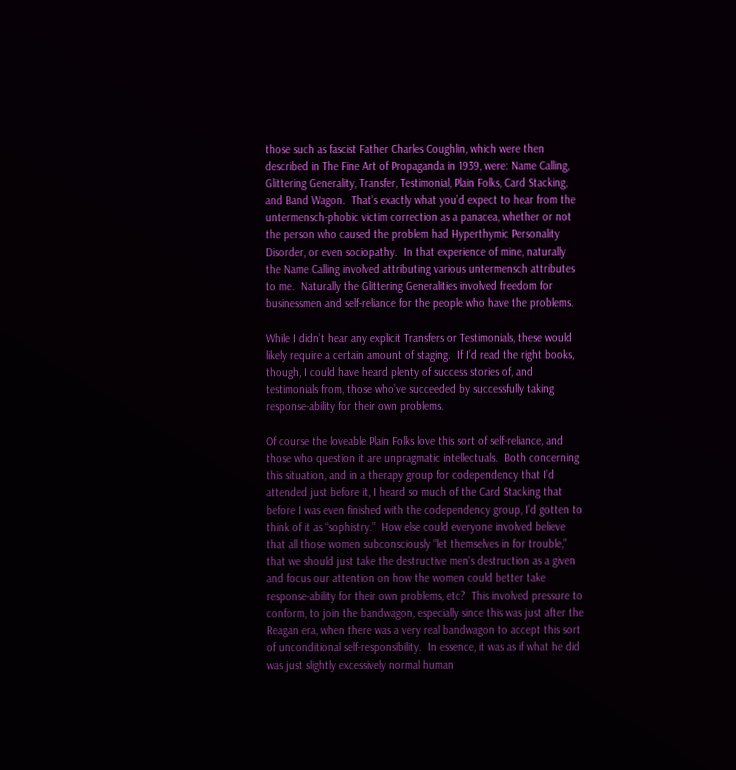those such as fascist Father Charles Coughlin, which were then described in The Fine Art of Propaganda in 1939, were: Name Calling, Glittering Generality, Transfer, Testimonial, Plain Folks, Card Stacking, and Band Wagon.  That’s exactly what you’d expect to hear from the untermensch-phobic victim correction as a panacea, whether or not the person who caused the problem had Hyperthymic Personality Disorder, or even sociopathy.  In that experience of mine, naturally the Name Calling involved attributing various untermensch attributes to me.  Naturally the Glittering Generalities involved freedom for businessmen and self-reliance for the people who have the problems.

While I didn’t hear any explicit Transfers or Testimonials, these would likely require a certain amount of staging.  If I’d read the right books, though, I could have heard plenty of success stories of, and testimonials from, those who’ve succeeded by successfully taking response-ability for their own problems.

Of course the loveable Plain Folks love this sort of self-reliance, and those who question it are unpragmatic intellectuals.  Both concerning this situation, and in a therapy group for codependency that I’d attended just before it, I heard so much of the Card Stacking that before I was even finished with the codependency group, I’d gotten to think of it as “sophistry.”  How else could everyone involved believe that all those women subconsciously “let themselves in for trouble,” that we should just take the destructive men’s destruction as a given and focus our attention on how the women could better take response-ability for their own problems, etc?  This involved pressure to conform, to join the bandwagon, especially since this was just after the Reagan era, when there was a very real bandwagon to accept this sort of unconditional self-responsibility.  In essence, it was as if what he did was just slightly excessively normal human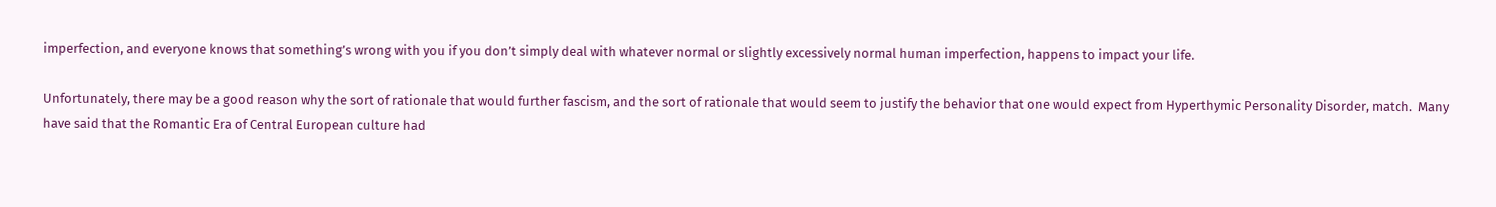imperfection, and everyone knows that something’s wrong with you if you don’t simply deal with whatever normal or slightly excessively normal human imperfection, happens to impact your life.

Unfortunately, there may be a good reason why the sort of rationale that would further fascism, and the sort of rationale that would seem to justify the behavior that one would expect from Hyperthymic Personality Disorder, match.  Many have said that the Romantic Era of Central European culture had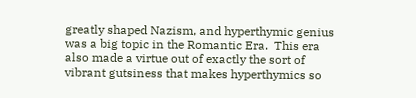greatly shaped Nazism, and hyperthymic genius was a big topic in the Romantic Era.  This era also made a virtue out of exactly the sort of vibrant gutsiness that makes hyperthymics so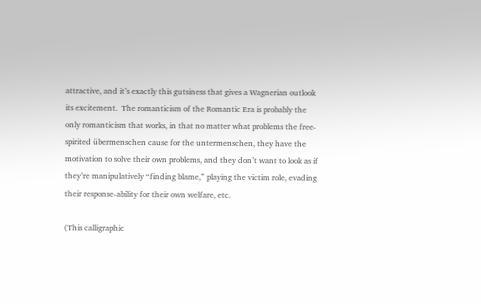attractive, and it’s exactly this gutsiness that gives a Wagnerian outlook its excitement.  The romanticism of the Romantic Era is probably the only romanticism that works, in that no matter what problems the free-spirited übermenschen cause for the untermenschen, they have the motivation to solve their own problems, and they don’t want to look as if they’re manipulatively “finding blame,” playing the victim role, evading their response-ability for their own welfare, etc.

(This calligraphic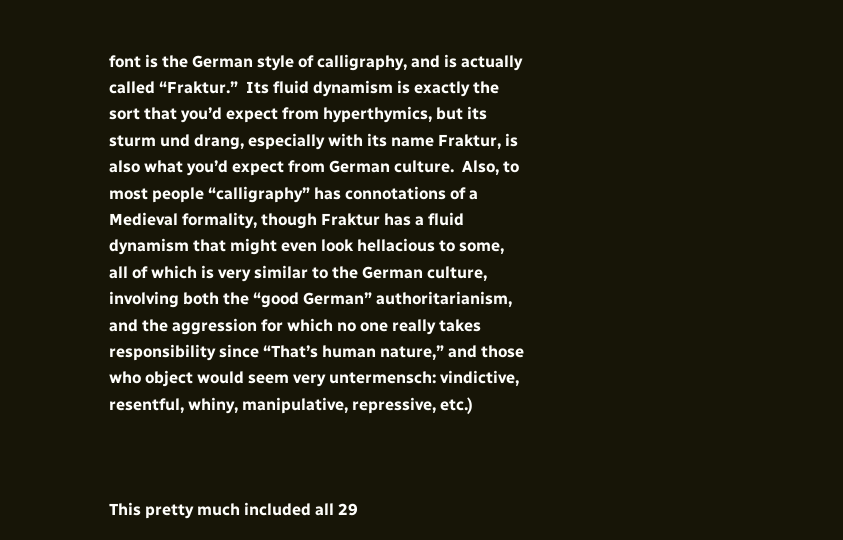font is the German style of calligraphy, and is actually called “Fraktur.”  Its fluid dynamism is exactly the sort that you’d expect from hyperthymics, but its sturm und drang, especially with its name Fraktur, is also what you’d expect from German culture.  Also, to most people “calligraphy” has connotations of a Medieval formality, though Fraktur has a fluid dynamism that might even look hellacious to some, all of which is very similar to the German culture, involving both the “good German” authoritarianism, and the aggression for which no one really takes responsibility since “That’s human nature,” and those who object would seem very untermensch: vindictive, resentful, whiny, manipulative, repressive, etc.)



This pretty much included all 29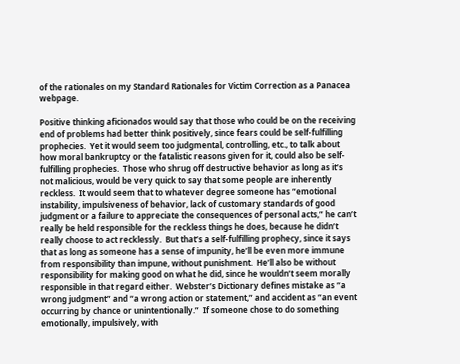of the rationales on my Standard Rationales for Victim Correction as a Panacea webpage.

Positive thinking aficionados would say that those who could be on the receiving end of problems had better think positively, since fears could be self-fulfilling prophecies.  Yet it would seem too judgmental, controlling, etc., to talk about how moral bankruptcy or the fatalistic reasons given for it, could also be self-fulfilling prophecies.  Those who shrug off destructive behavior as long as it’s not malicious, would be very quick to say that some people are inherently reckless.  It would seem that to whatever degree someone has “emotional instability, impulsiveness of behavior, lack of customary standards of good judgment or a failure to appreciate the consequences of personal acts,” he can’t really be held responsible for the reckless things he does, because he didn’t really choose to act recklessly.  But that’s a self-fulfilling prophecy, since it says that as long as someone has a sense of impunity, he’ll be even more immune from responsibility than impune, without punishment.  He’ll also be without responsibility for making good on what he did, since he wouldn’t seem morally responsible in that regard either.  Webster’s Dictionary defines mistake as “a wrong judgment” and “a wrong action or statement,” and accident as “an event occurring by chance or unintentionally.”  If someone chose to do something emotionally, impulsively, with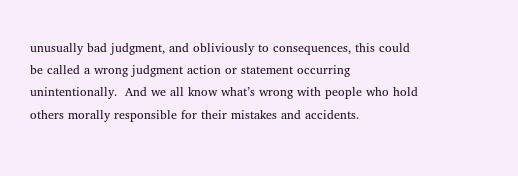unusually bad judgment, and obliviously to consequences, this could be called a wrong judgment action or statement occurring unintentionally.  And we all know what’s wrong with people who hold others morally responsible for their mistakes and accidents.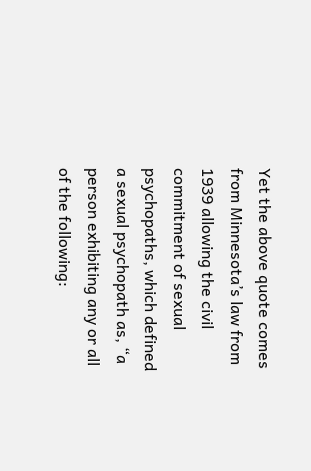Yet the above quote comes from Minnesota’s law from 1939 allowing the civil commitment of sexual psychopaths, which defined a sexual psychopath as, “a person exhibiting any or all of the following: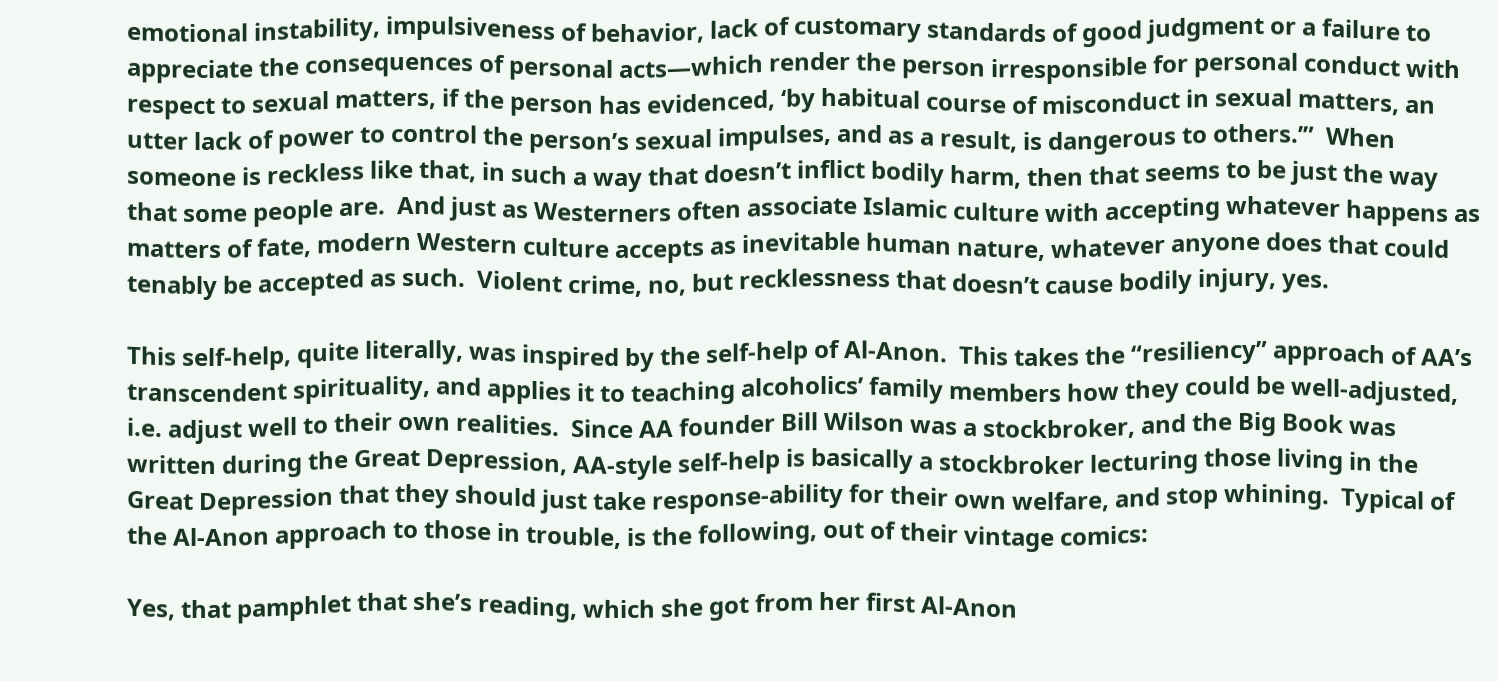emotional instability, impulsiveness of behavior, lack of customary standards of good judgment or a failure to appreciate the consequences of personal acts—which render the person irresponsible for personal conduct with respect to sexual matters, if the person has evidenced, ‘by habitual course of misconduct in sexual matters, an utter lack of power to control the person’s sexual impulses, and as a result, is dangerous to others.’”  When someone is reckless like that, in such a way that doesn’t inflict bodily harm, then that seems to be just the way that some people are.  And just as Westerners often associate Islamic culture with accepting whatever happens as matters of fate, modern Western culture accepts as inevitable human nature, whatever anyone does that could tenably be accepted as such.  Violent crime, no, but recklessness that doesn’t cause bodily injury, yes.

This self-help, quite literally, was inspired by the self-help of Al-Anon.  This takes the “resiliency” approach of AA’s transcendent spirituality, and applies it to teaching alcoholics’ family members how they could be well-adjusted, i.e. adjust well to their own realities.  Since AA founder Bill Wilson was a stockbroker, and the Big Book was written during the Great Depression, AA-style self-help is basically a stockbroker lecturing those living in the Great Depression that they should just take response-ability for their own welfare, and stop whining.  Typical of the Al-Anon approach to those in trouble, is the following, out of their vintage comics:

Yes, that pamphlet that she’s reading, which she got from her first Al-Anon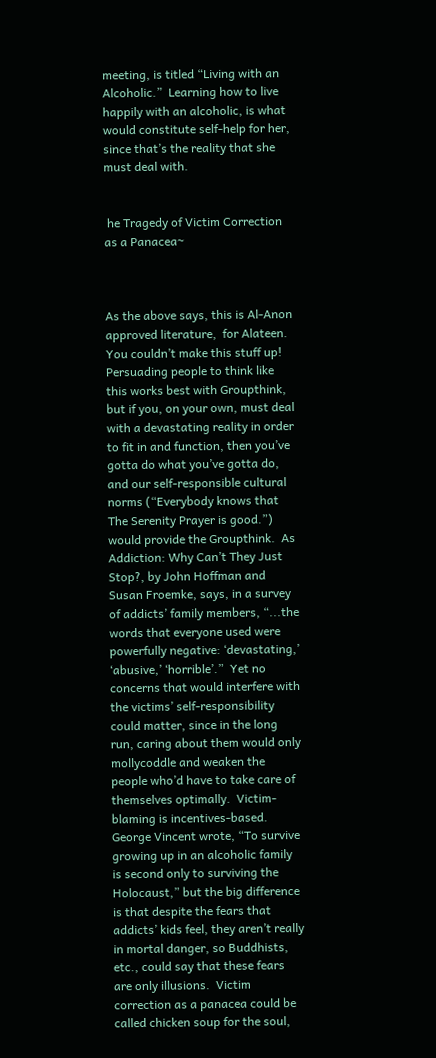meeting, is titled “Living with an Alcoholic.”  Learning how to live happily with an alcoholic, is what would constitute self-help for her, since that’s the reality that she must deal with.


 he Tragedy of Victim Correction as a Panacea~



As the above says, this is Al-Anon approved literature,  for Alateen.  You couldn’t make this stuff up!  Persuading people to think like this works best with Groupthink, but if you, on your own, must deal with a devastating reality in order to fit in and function, then you’ve gotta do what you’ve gotta do, and our self-responsible cultural norms (“Everybody knows that The Serenity Prayer is good.”) would provide the Groupthink.  As Addiction: Why Can’t They Just Stop?, by John Hoffman and Susan Froemke, says, in a survey of addicts’ family members, “...the words that everyone used were powerfully negative: ‘devastating,’ ‘abusive,’ ‘horrible’.”  Yet no concerns that would interfere with the victims’ self-responsibility could matter, since in the long run, caring about them would only mollycoddle and weaken the people who’d have to take care of themselves optimally.  Victim-blaming is incentives-based.  George Vincent wrote, “To survive growing up in an alcoholic family is second only to surviving the Holocaust,” but the big difference is that despite the fears that addicts’ kids feel, they aren’t really in mortal danger, so Buddhists, etc., could say that these fears are only illusions.  Victim correction as a panacea could be called chicken soup for the soul,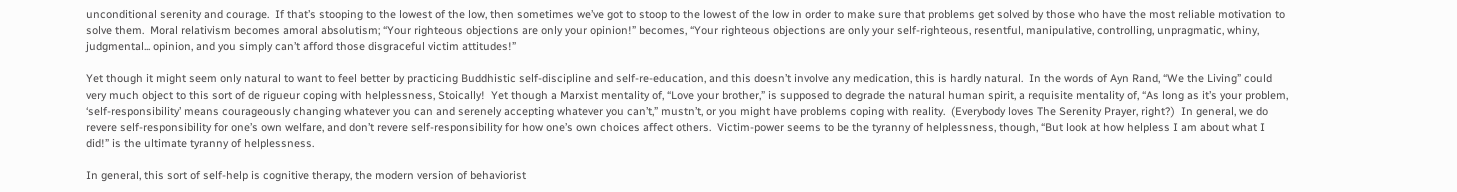unconditional serenity and courage.  If that’s stooping to the lowest of the low, then sometimes we’ve got to stoop to the lowest of the low in order to make sure that problems get solved by those who have the most reliable motivation to solve them.  Moral relativism becomes amoral absolutism; “Your righteous objections are only your opinion!” becomes, “Your righteous objections are only your self-righteous, resentful, manipulative, controlling, unpragmatic, whiny, judgmental... opinion, and you simply can’t afford those disgraceful victim attitudes!”

Yet though it might seem only natural to want to feel better by practicing Buddhistic self-discipline and self-re-education, and this doesn’t involve any medication, this is hardly natural.  In the words of Ayn Rand, “We the Living” could very much object to this sort of de rigueur coping with helplessness, Stoically!  Yet though a Marxist mentality of, “Love your brother,” is supposed to degrade the natural human spirit, a requisite mentality of, “As long as it’s your problem, ‘self-responsibility’ means courageously changing whatever you can and serenely accepting whatever you can’t,” mustn’t, or you might have problems coping with reality.  (Everybody loves The Serenity Prayer, right?)  In general, we do revere self-responsibility for one’s own welfare, and don’t revere self-responsibility for how one’s own choices affect others.  Victim-power seems to be the tyranny of helplessness, though, “But look at how helpless I am about what I did!” is the ultimate tyranny of helplessness.

In general, this sort of self-help is cognitive therapy, the modern version of behaviorist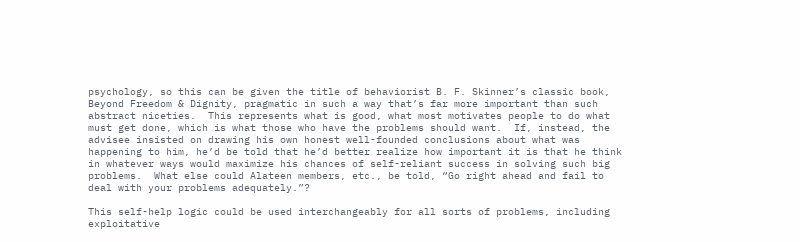psychology, so this can be given the title of behaviorist B. F. Skinner’s classic book, Beyond Freedom & Dignity, pragmatic in such a way that’s far more important than such abstract niceties.  This represents what is good, what most motivates people to do what must get done, which is what those who have the problems should want.  If, instead, the advisee insisted on drawing his own honest well-founded conclusions about what was happening to him, he’d be told that he’d better realize how important it is that he think in whatever ways would maximize his chances of self-reliant success in solving such big problems.  What else could Alateen members, etc., be told, “Go right ahead and fail to deal with your problems adequately.”?

This self-help logic could be used interchangeably for all sorts of problems, including exploitative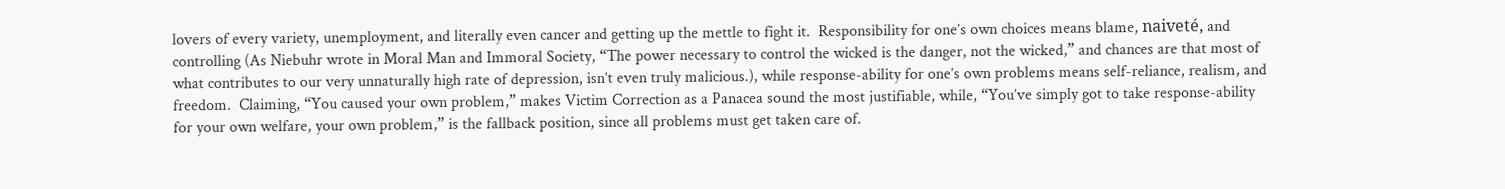lovers of every variety, unemployment, and literally even cancer and getting up the mettle to fight it.  Responsibility for one’s own choices means blame, naiveté, and controlling (As Niebuhr wrote in Moral Man and Immoral Society, “The power necessary to control the wicked is the danger, not the wicked,” and chances are that most of what contributes to our very unnaturally high rate of depression, isn’t even truly malicious.), while response-ability for one’s own problems means self-reliance, realism, and freedom.  Claiming, “You caused your own problem,” makes Victim Correction as a Panacea sound the most justifiable, while, “You’ve simply got to take response-ability for your own welfare, your own problem,” is the fallback position, since all problems must get taken care of.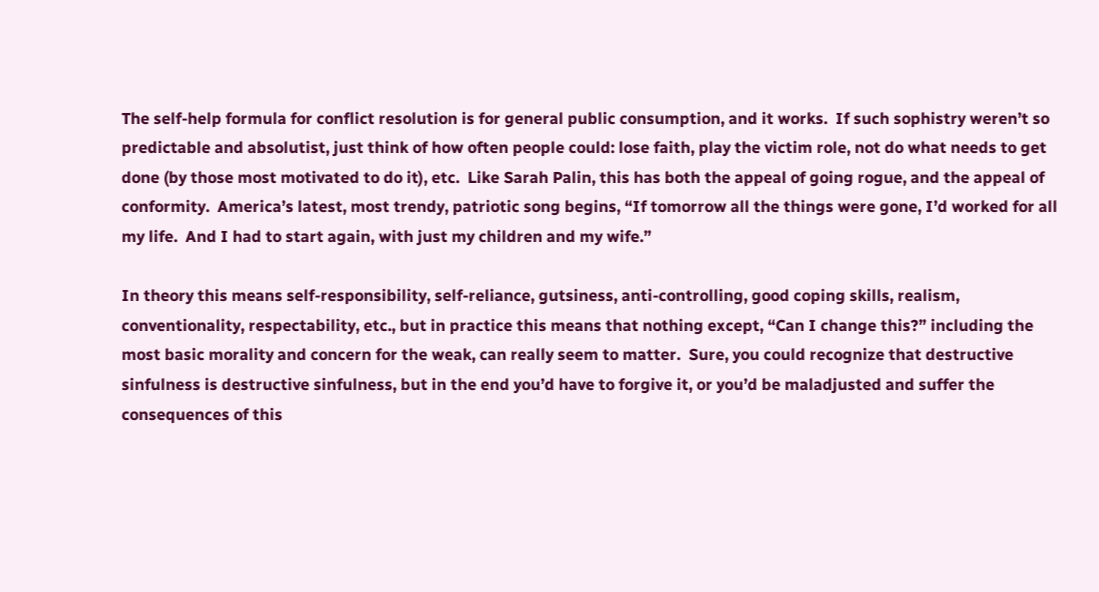The self-help formula for conflict resolution is for general public consumption, and it works.  If such sophistry weren’t so predictable and absolutist, just think of how often people could: lose faith, play the victim role, not do what needs to get done (by those most motivated to do it), etc.  Like Sarah Palin, this has both the appeal of going rogue, and the appeal of conformity.  America’s latest, most trendy, patriotic song begins, “If tomorrow all the things were gone, I’d worked for all my life.  And I had to start again, with just my children and my wife.”

In theory this means self-responsibility, self-reliance, gutsiness, anti-controlling, good coping skills, realism, conventionality, respectability, etc., but in practice this means that nothing except, “Can I change this?” including the most basic morality and concern for the weak, can really seem to matter.  Sure, you could recognize that destructive sinfulness is destructive sinfulness, but in the end you’d have to forgive it, or you’d be maladjusted and suffer the consequences of this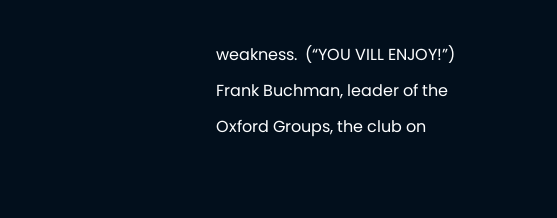weakness.  (“YOU VILL ENJOY!”)  Frank Buchman, leader of the Oxford Groups, the club on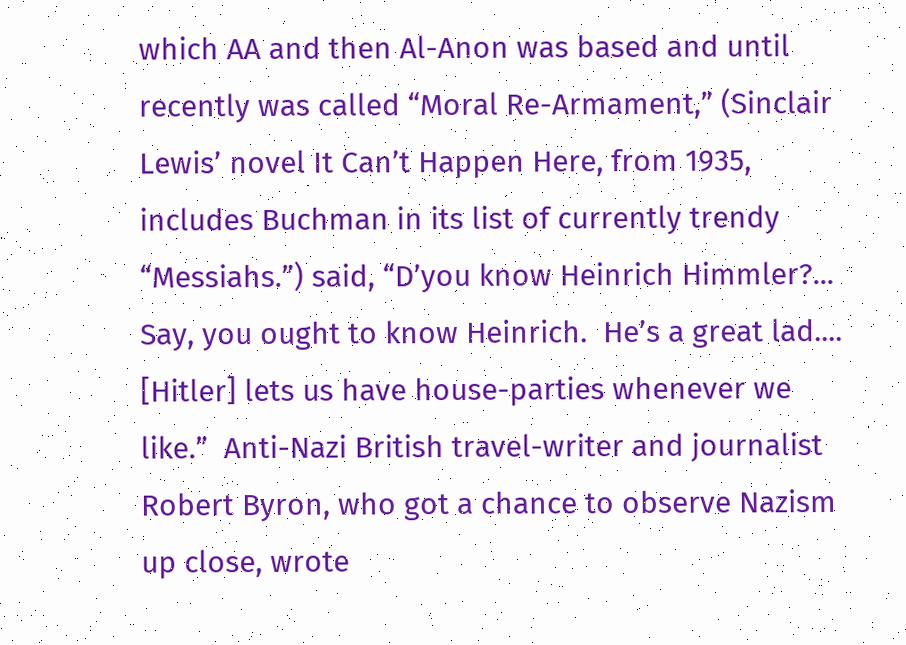which AA and then Al-Anon was based and until recently was called “Moral Re-Armament,” (Sinclair Lewis’ novel It Can’t Happen Here, from 1935, includes Buchman in its list of currently trendy “Messiahs.”) said, “D’you know Heinrich Himmler?...  Say, you ought to know Heinrich.  He’s a great lad....  [Hitler] lets us have house-parties whenever we like.”  Anti-Nazi British travel-writer and journalist Robert Byron, who got a chance to observe Nazism up close, wrote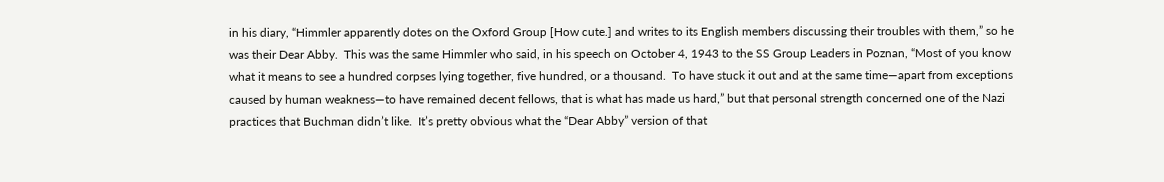in his diary, “Himmler apparently dotes on the Oxford Group [How cute.] and writes to its English members discussing their troubles with them,” so he was their Dear Abby.  This was the same Himmler who said, in his speech on October 4, 1943 to the SS Group Leaders in Poznan, “Most of you know what it means to see a hundred corpses lying together, five hundred, or a thousand.  To have stuck it out and at the same time—apart from exceptions caused by human weakness—to have remained decent fellows, that is what has made us hard,” but that personal strength concerned one of the Nazi practices that Buchman didn’t like.  It’s pretty obvious what the “Dear Abby” version of that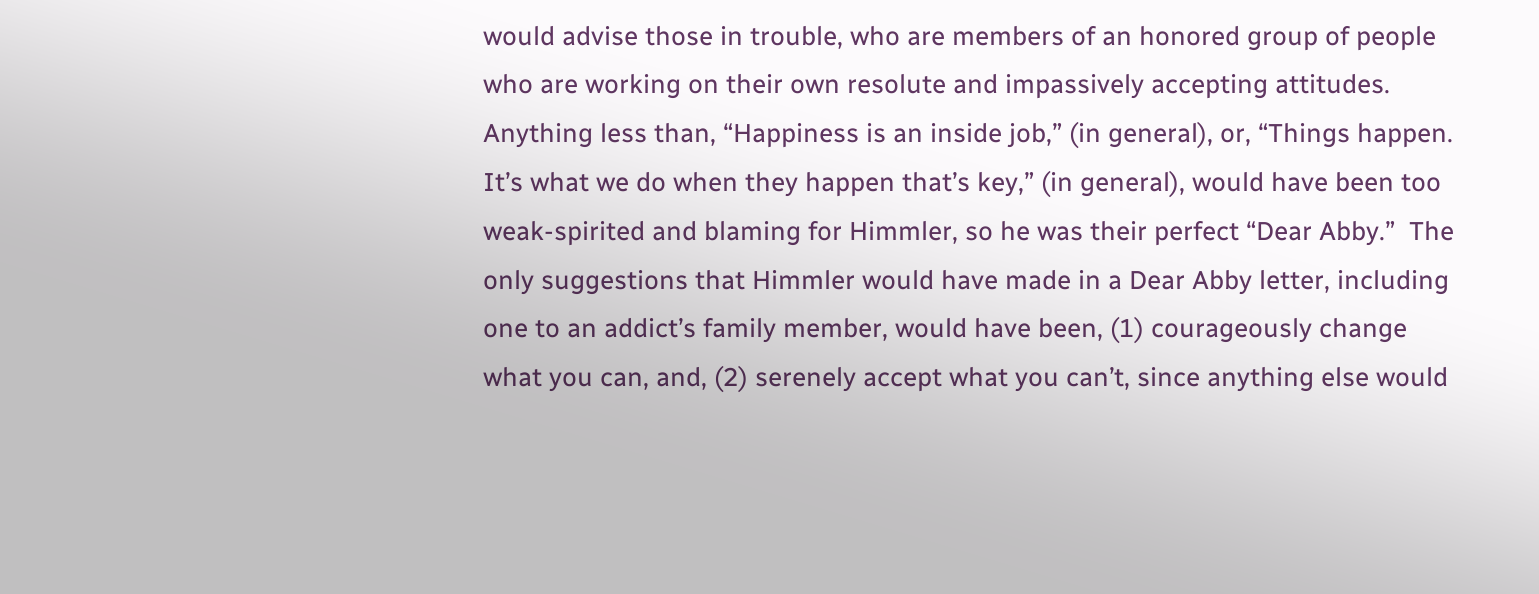would advise those in trouble, who are members of an honored group of people who are working on their own resolute and impassively accepting attitudes.  Anything less than, “Happiness is an inside job,” (in general), or, “Things happen.  It’s what we do when they happen that’s key,” (in general), would have been too weak-spirited and blaming for Himmler, so he was their perfect “Dear Abby.”  The only suggestions that Himmler would have made in a Dear Abby letter, including one to an addict’s family member, would have been, (1) courageously change what you can, and, (2) serenely accept what you can’t, since anything else would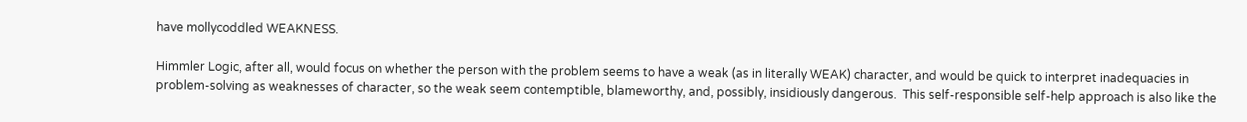have mollycoddled WEAKNESS.

Himmler Logic, after all, would focus on whether the person with the problem seems to have a weak (as in literally WEAK) character, and would be quick to interpret inadequacies in problem-solving as weaknesses of character, so the weak seem contemptible, blameworthy, and, possibly, insidiously dangerous.  This self-responsible self-help approach is also like the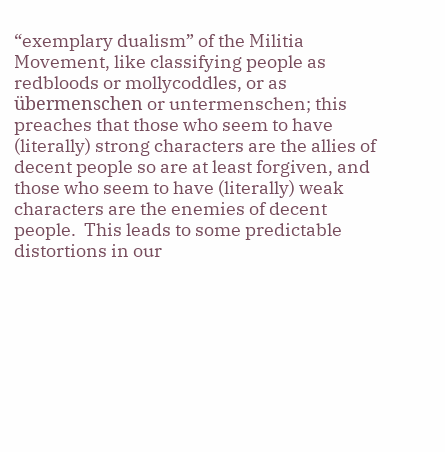“exemplary dualism” of the Militia Movement, like classifying people as redbloods or mollycoddles, or as übermenschen or untermenschen; this preaches that those who seem to have (literally) strong characters are the allies of decent people so are at least forgiven, and those who seem to have (literally) weak characters are the enemies of decent people.  This leads to some predictable distortions in our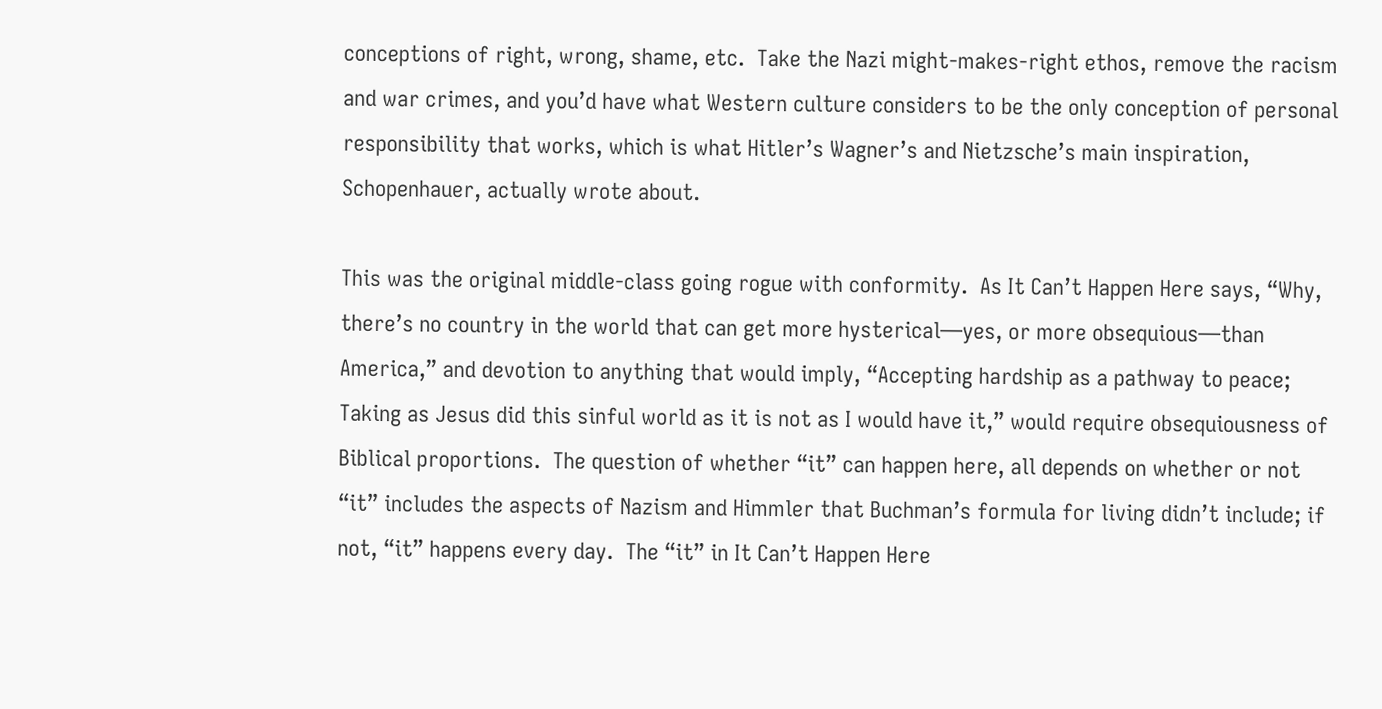conceptions of right, wrong, shame, etc.  Take the Nazi might-makes-right ethos, remove the racism and war crimes, and you’d have what Western culture considers to be the only conception of personal responsibility that works, which is what Hitler’s Wagner’s and Nietzsche’s main inspiration, Schopenhauer, actually wrote about.

This was the original middle-class going rogue with conformity.  As It Can’t Happen Here says, “Why, there’s no country in the world that can get more hysterical—yes, or more obsequious—than America,” and devotion to anything that would imply, “Accepting hardship as a pathway to peace; Taking as Jesus did this sinful world as it is not as I would have it,” would require obsequiousness of Biblical proportions.  The question of whether “it” can happen here, all depends on whether or not “it” includes the aspects of Nazism and Himmler that Buchman’s formula for living didn’t include; if not, “it” happens every day.  The “it” in It Can’t Happen Here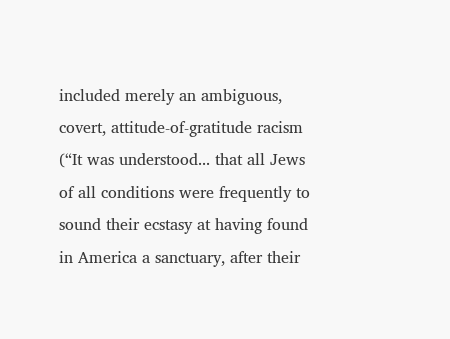included merely an ambiguous, covert, attitude-of-gratitude racism (“It was understood... that all Jews of all conditions were frequently to sound their ecstasy at having found in America a sanctuary, after their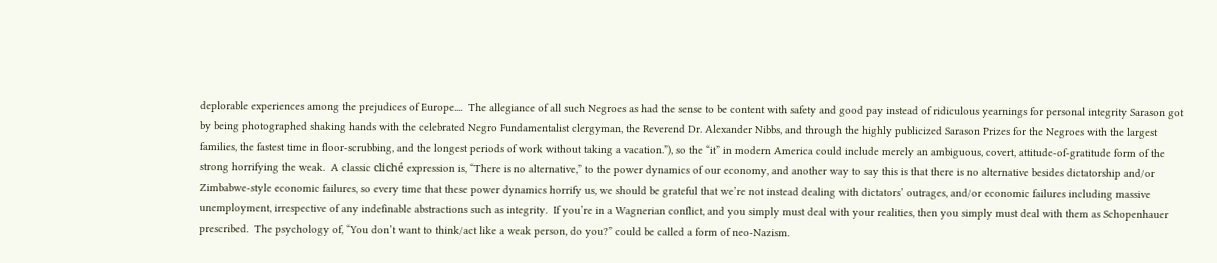deplorable experiences among the prejudices of Europe....  The allegiance of all such Negroes as had the sense to be content with safety and good pay instead of ridiculous yearnings for personal integrity Sarason got by being photographed shaking hands with the celebrated Negro Fundamentalist clergyman, the Reverend Dr. Alexander Nibbs, and through the highly publicized Sarason Prizes for the Negroes with the largest families, the fastest time in floor-scrubbing, and the longest periods of work without taking a vacation.”), so the “it” in modern America could include merely an ambiguous, covert, attitude-of-gratitude form of the strong horrifying the weak.  A classic cliché expression is, “There is no alternative,” to the power dynamics of our economy, and another way to say this is that there is no alternative besides dictatorship and/or Zimbabwe-style economic failures, so every time that these power dynamics horrify us, we should be grateful that we’re not instead dealing with dictators’ outrages, and/or economic failures including massive unemployment, irrespective of any indefinable abstractions such as integrity.  If you’re in a Wagnerian conflict, and you simply must deal with your realities, then you simply must deal with them as Schopenhauer prescribed.  The psychology of, “You don’t want to think/act like a weak person, do you?” could be called a form of neo-Nazism.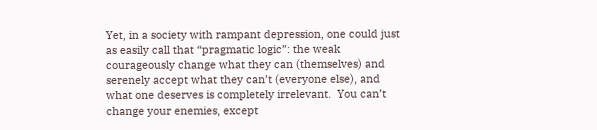Yet, in a society with rampant depression, one could just as easily call that “pragmatic logic”: the weak courageously change what they can (themselves) and serenely accept what they can’t (everyone else), and what one deserves is completely irrelevant.  You can’t change your enemies, except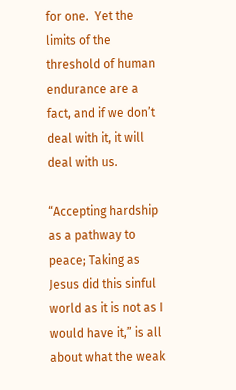for one.  Yet the limits of the threshold of human endurance are a fact, and if we don’t deal with it, it will deal with us.

“Accepting hardship as a pathway to peace; Taking as Jesus did this sinful world as it is not as I would have it,” is all about what the weak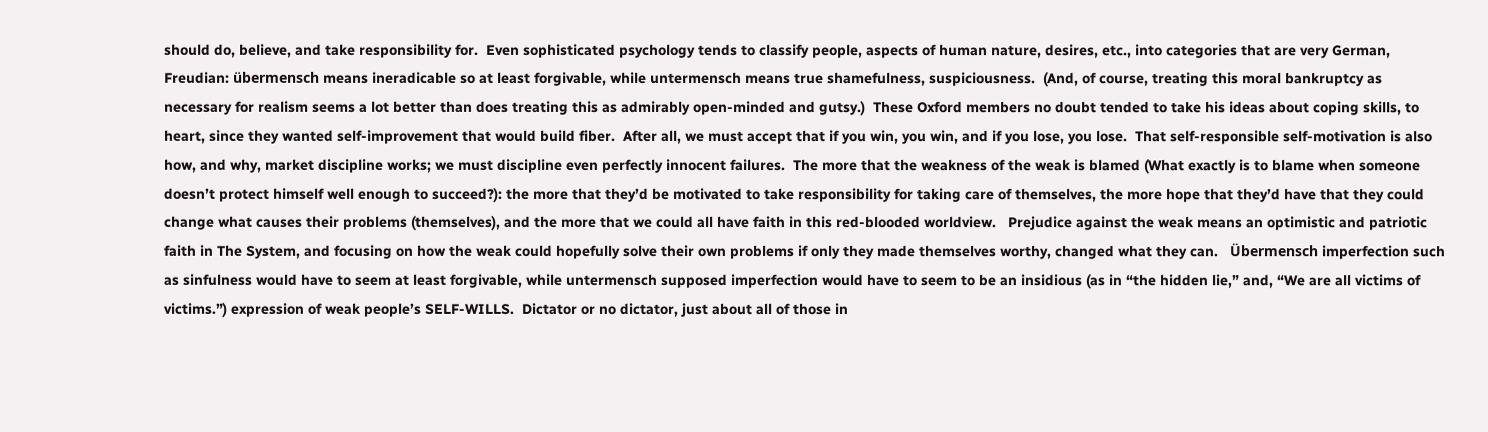should do, believe, and take responsibility for.  Even sophisticated psychology tends to classify people, aspects of human nature, desires, etc., into categories that are very German, Freudian: übermensch means ineradicable so at least forgivable, while untermensch means true shamefulness, suspiciousness.  (And, of course, treating this moral bankruptcy as necessary for realism seems a lot better than does treating this as admirably open-minded and gutsy.)  These Oxford members no doubt tended to take his ideas about coping skills, to heart, since they wanted self-improvement that would build fiber.  After all, we must accept that if you win, you win, and if you lose, you lose.  That self-responsible self-motivation is also how, and why, market discipline works; we must discipline even perfectly innocent failures.  The more that the weakness of the weak is blamed (What exactly is to blame when someone doesn’t protect himself well enough to succeed?): the more that they’d be motivated to take responsibility for taking care of themselves, the more hope that they’d have that they could change what causes their problems (themselves), and the more that we could all have faith in this red-blooded worldview.   Prejudice against the weak means an optimistic and patriotic faith in The System, and focusing on how the weak could hopefully solve their own problems if only they made themselves worthy, changed what they can.   Übermensch imperfection such as sinfulness would have to seem at least forgivable, while untermensch supposed imperfection would have to seem to be an insidious (as in “the hidden lie,” and, “We are all victims of victims.”) expression of weak people’s SELF-WILLS.  Dictator or no dictator, just about all of those in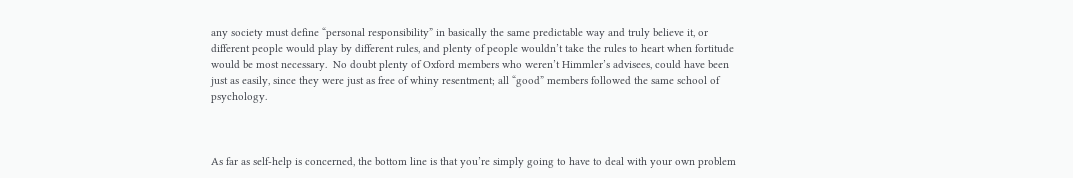any society must define “personal responsibility” in basically the same predictable way and truly believe it, or different people would play by different rules, and plenty of people wouldn’t take the rules to heart when fortitude would be most necessary.  No doubt plenty of Oxford members who weren’t Himmler’s advisees, could have been just as easily, since they were just as free of whiny resentment; all “good” members followed the same school of psychology.



As far as self-help is concerned, the bottom line is that you’re simply going to have to deal with your own problem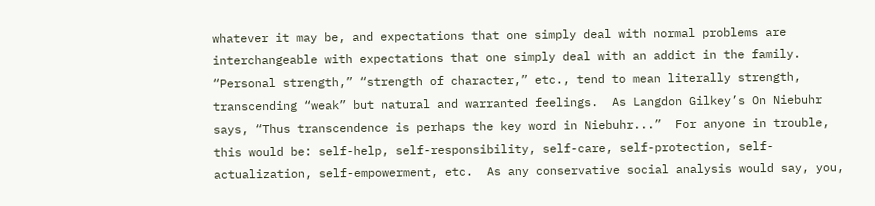whatever it may be, and expectations that one simply deal with normal problems are interchangeable with expectations that one simply deal with an addict in the family.  “Personal strength,” “strength of character,” etc., tend to mean literally strength, transcending “weak” but natural and warranted feelings.  As Langdon Gilkey’s On Niebuhr says, “Thus transcendence is perhaps the key word in Niebuhr...”  For anyone in trouble, this would be: self-help, self-responsibility, self-care, self-protection, self-actualization, self-empowerment, etc.  As any conservative social analysis would say, you,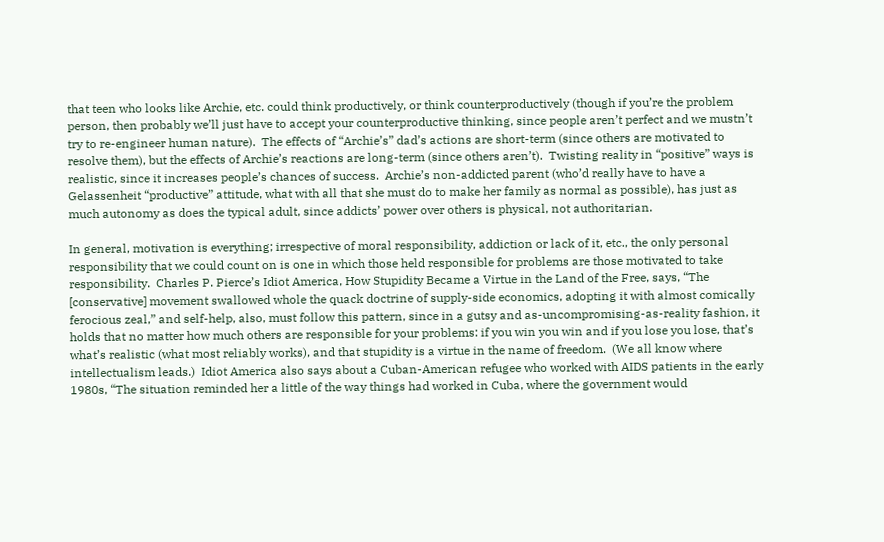that teen who looks like Archie, etc. could think productively, or think counterproductively (though if you’re the problem person, then probably we’ll just have to accept your counterproductive thinking, since people aren’t perfect and we mustn’t try to re-engineer human nature).  The effects of “Archie’s” dad’s actions are short-term (since others are motivated to resolve them), but the effects of Archie’s reactions are long-term (since others aren’t).  Twisting reality in “positive” ways is realistic, since it increases people’s chances of success.  Archie’s non-addicted parent (who’d really have to have a Gelassenheit “productive” attitude, what with all that she must do to make her family as normal as possible), has just as much autonomy as does the typical adult, since addicts’ power over others is physical, not authoritarian.

In general, motivation is everything; irrespective of moral responsibility, addiction or lack of it, etc., the only personal responsibility that we could count on is one in which those held responsible for problems are those motivated to take responsibility.  Charles P. Pierce’s Idiot America, How Stupidity Became a Virtue in the Land of the Free, says, “The [conservative] movement swallowed whole the quack doctrine of supply-side economics, adopting it with almost comically ferocious zeal,” and self-help, also, must follow this pattern, since in a gutsy and as-uncompromising-as-reality fashion, it holds that no matter how much others are responsible for your problems: if you win you win and if you lose you lose, that’s what’s realistic (what most reliably works), and that stupidity is a virtue in the name of freedom.  (We all know where intellectualism leads.)  Idiot America also says about a Cuban-American refugee who worked with AIDS patients in the early 1980s, “The situation reminded her a little of the way things had worked in Cuba, where the government would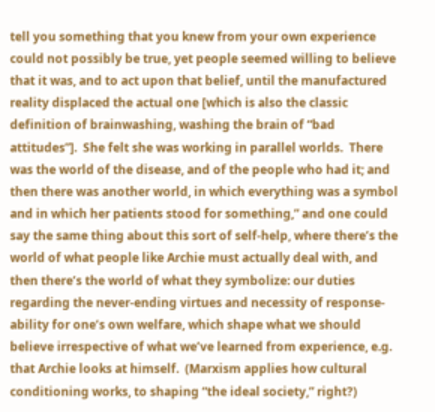tell you something that you knew from your own experience could not possibly be true, yet people seemed willing to believe that it was, and to act upon that belief, until the manufactured reality displaced the actual one [which is also the classic definition of brainwashing, washing the brain of “bad attitudes”].  She felt she was working in parallel worlds.  There was the world of the disease, and of the people who had it; and then there was another world, in which everything was a symbol and in which her patients stood for something,” and one could say the same thing about this sort of self-help, where there’s the world of what people like Archie must actually deal with, and then there’s the world of what they symbolize: our duties regarding the never-ending virtues and necessity of response-ability for one’s own welfare, which shape what we should believe irrespective of what we’ve learned from experience, e.g. that Archie looks at himself.  (Marxism applies how cultural conditioning works, to shaping “the ideal society,” right?)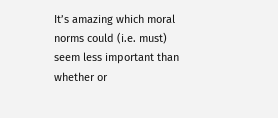It’s amazing which moral norms could (i.e. must) seem less important than whether or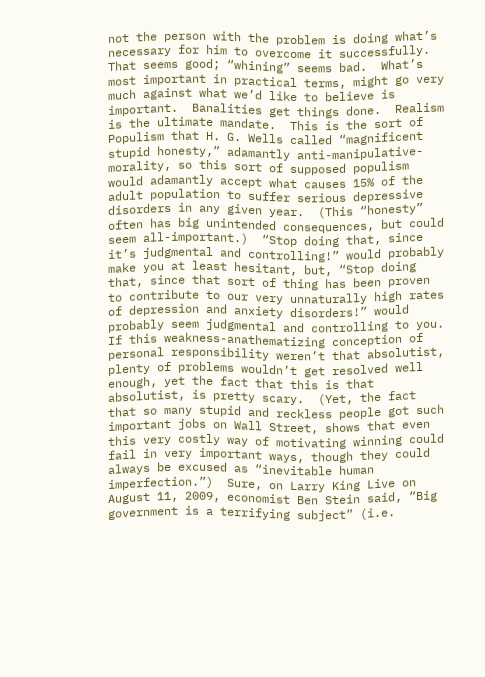not the person with the problem is doing what’s necessary for him to overcome it successfully.  That seems good; “whining” seems bad.  What’s most important in practical terms, might go very much against what we’d like to believe is important.  Banalities get things done.  Realism is the ultimate mandate.  This is the sort of Populism that H. G. Wells called “magnificent stupid honesty,” adamantly anti-manipulative-morality, so this sort of supposed populism would adamantly accept what causes 15% of the adult population to suffer serious depressive disorders in any given year.  (This “honesty” often has big unintended consequences, but could seem all-important.)  “Stop doing that, since it’s judgmental and controlling!” would probably make you at least hesitant, but, “Stop doing that, since that sort of thing has been proven to contribute to our very unnaturally high rates of depression and anxiety disorders!” would probably seem judgmental and controlling to you.  If this weakness-anathematizing conception of personal responsibility weren’t that absolutist, plenty of problems wouldn’t get resolved well enough, yet the fact that this is that absolutist, is pretty scary.  (Yet, the fact that so many stupid and reckless people got such important jobs on Wall Street, shows that even this very costly way of motivating winning could fail in very important ways, though they could always be excused as “inevitable human imperfection.”)  Sure, on Larry King Live on August 11, 2009, economist Ben Stein said, “Big government is a terrifying subject” (i.e.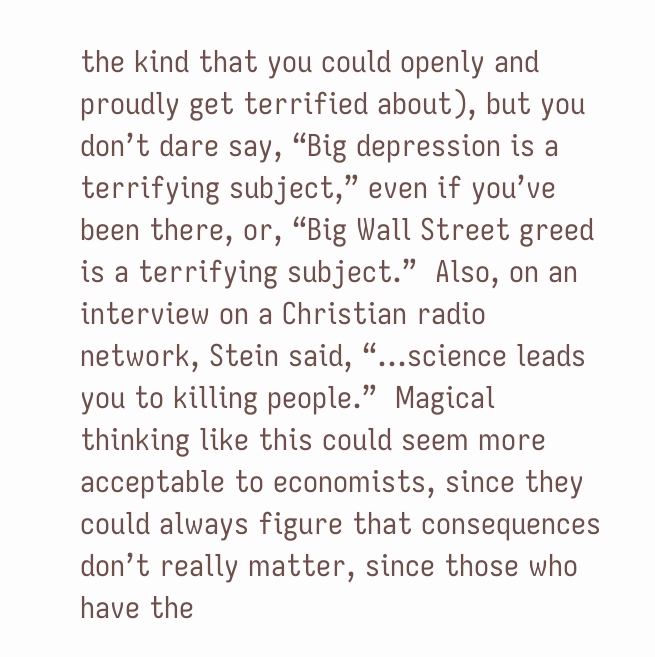the kind that you could openly and proudly get terrified about), but you don’t dare say, “Big depression is a terrifying subject,” even if you’ve been there, or, “Big Wall Street greed is a terrifying subject.”  Also, on an interview on a Christian radio network, Stein said, “...science leads you to killing people.”  Magical thinking like this could seem more acceptable to economists, since they could always figure that consequences don’t really matter, since those who have the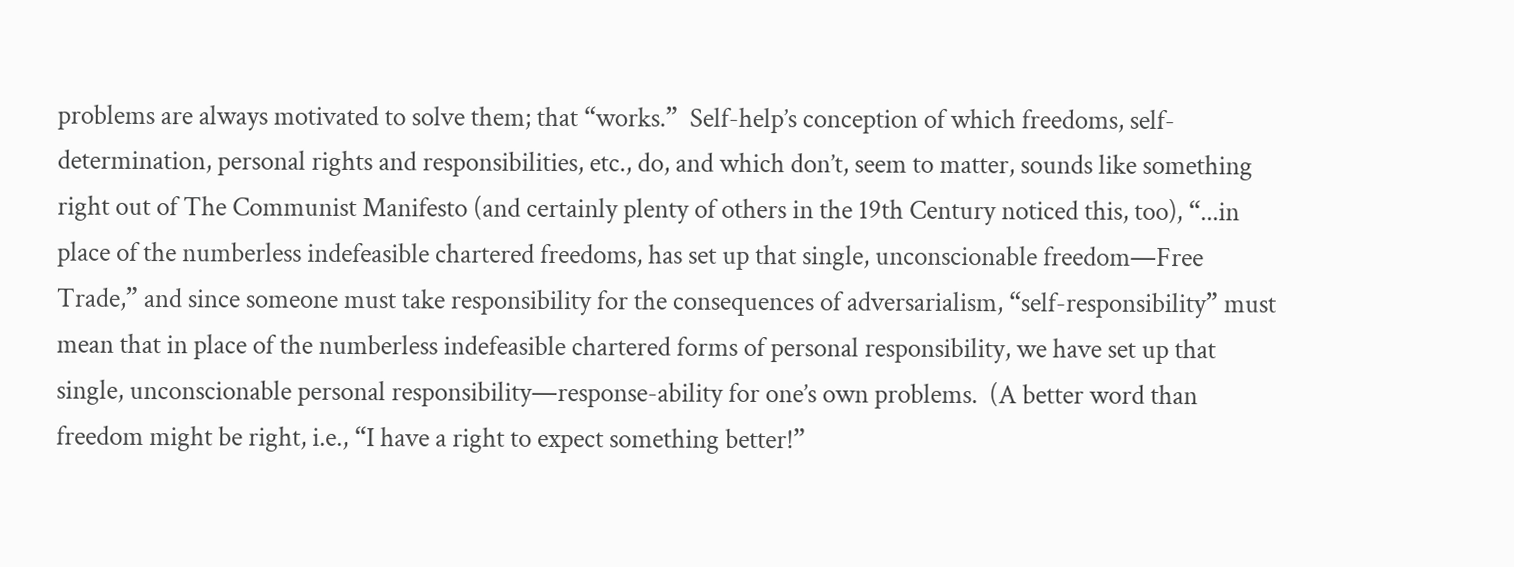problems are always motivated to solve them; that “works.”  Self-help’s conception of which freedoms, self-determination, personal rights and responsibilities, etc., do, and which don’t, seem to matter, sounds like something right out of The Communist Manifesto (and certainly plenty of others in the 19th Century noticed this, too), “...in place of the numberless indefeasible chartered freedoms, has set up that single, unconscionable freedom—Free Trade,” and since someone must take responsibility for the consequences of adversarialism, “self-responsibility” must mean that in place of the numberless indefeasible chartered forms of personal responsibility, we have set up that single, unconscionable personal responsibility—response-ability for one’s own problems.  (A better word than freedom might be right, i.e., “I have a right to expect something better!”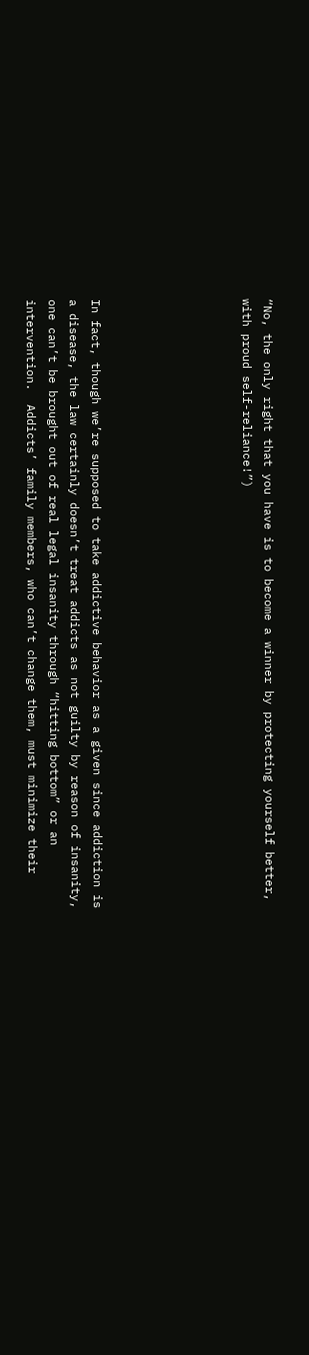“No, the only right that you have is to become a winner by protecting yourself better, with proud self-reliance!”)






In fact, though we’re supposed to take addictive behavior as a given since addiction is a disease, the law certainly doesn’t treat addicts as not guilty by reason of insanity, one can’t be brought out of real legal insanity through “hitting bottom” or an intervention.  Addicts’ family members, who can’t change them, must minimize their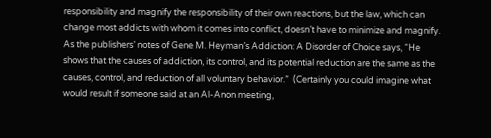responsibility and magnify the responsibility of their own reactions, but the law, which can change most addicts with whom it comes into conflict, doesn’t have to minimize and magnify.  As the publishers’ notes of Gene M. Heyman’s Addiction: A Disorder of Choice says, “He shows that the causes of addiction, its control, and its potential reduction are the same as the causes, control, and reduction of all voluntary behavior.”  (Certainly you could imagine what would result if someone said at an Al-Anon meeting,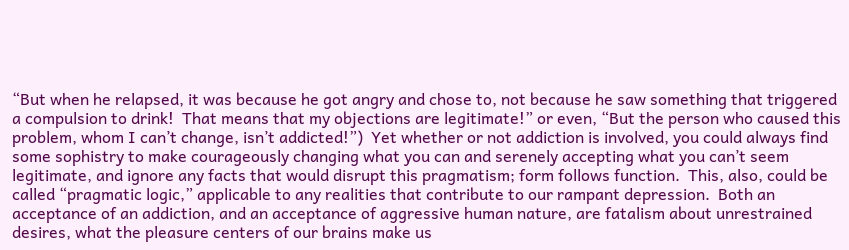“But when he relapsed, it was because he got angry and chose to, not because he saw something that triggered a compulsion to drink!  That means that my objections are legitimate!” or even, “But the person who caused this problem, whom I can’t change, isn’t addicted!”)  Yet whether or not addiction is involved, you could always find some sophistry to make courageously changing what you can and serenely accepting what you can’t seem legitimate, and ignore any facts that would disrupt this pragmatism; form follows function.  This, also, could be called “pragmatic logic,” applicable to any realities that contribute to our rampant depression.  Both an acceptance of an addiction, and an acceptance of aggressive human nature, are fatalism about unrestrained desires, what the pleasure centers of our brains make us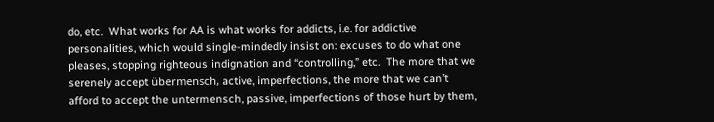do, etc.  What works for AA is what works for addicts, i.e. for addictive personalities, which would single-mindedly insist on: excuses to do what one pleases, stopping righteous indignation and “controlling,” etc.  The more that we serenely accept übermensch, active, imperfections, the more that we can’t afford to accept the untermensch, passive, imperfections of those hurt by them,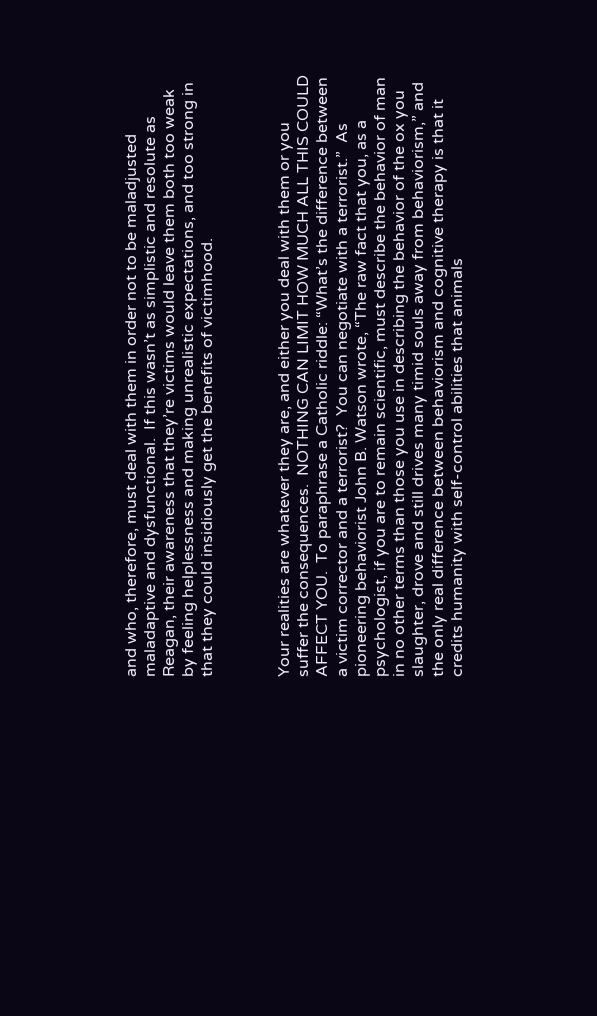and who, therefore, must deal with them in order not to be maladjusted maladaptive and dysfunctional.  If this wasn’t as simplistic and resolute as Reagan, their awareness that they’re victims would leave them both too weak by feeling helplessness and making unrealistic expectations, and too strong in that they could insidiously get the benefits of victimhood.



Your realities are whatever they are, and either you deal with them or you suffer the consequences.  NOTHING CAN LIMIT HOW MUCH ALL THIS COULD AFFECT YOU.  To paraphrase a Catholic riddle: “What’s the difference between a victim corrector and a terrorist?  You can negotiate with a terrorist.”  As pioneering behaviorist John B. Watson wrote, “The raw fact that you, as a psychologist, if you are to remain scientific, must describe the behavior of man in no other terms than those you use in describing the behavior of the ox you slaughter, drove and still drives many timid souls away from behaviorism,” and the only real difference between behaviorism and cognitive therapy is that it credits humanity with self-control abilities that animals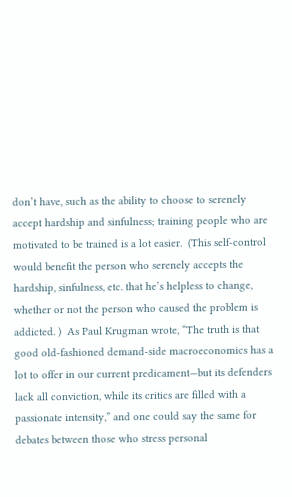don’t have, such as the ability to choose to serenely accept hardship and sinfulness; training people who are motivated to be trained is a lot easier.  (This self-control would benefit the person who serenely accepts the hardship, sinfulness, etc. that he’s helpless to change, whether or not the person who caused the problem is addicted. )  As Paul Krugman wrote, “The truth is that good old-fashioned demand-side macroeconomics has a lot to offer in our current predicament—but its defenders lack all conviction, while its critics are filled with a passionate intensity,” and one could say the same for debates between those who stress personal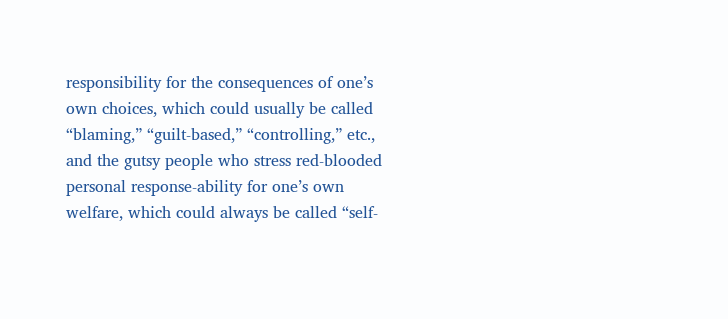responsibility for the consequences of one’s own choices, which could usually be called “blaming,” “guilt-based,” “controlling,” etc., and the gutsy people who stress red-blooded personal response-ability for one’s own welfare, which could always be called “self-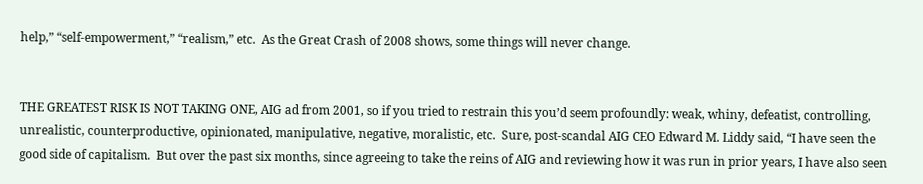help,” “self-empowerment,” “realism,” etc.  As the Great Crash of 2008 shows, some things will never change.


THE GREATEST RISK IS NOT TAKING ONE, AIG ad from 2001, so if you tried to restrain this you’d seem profoundly: weak, whiny, defeatist, controlling, unrealistic, counterproductive, opinionated, manipulative, negative, moralistic, etc.  Sure, post-scandal AIG CEO Edward M. Liddy said, “I have seen the good side of capitalism.  But over the past six months, since agreeing to take the reins of AIG and reviewing how it was run in prior years, I have also seen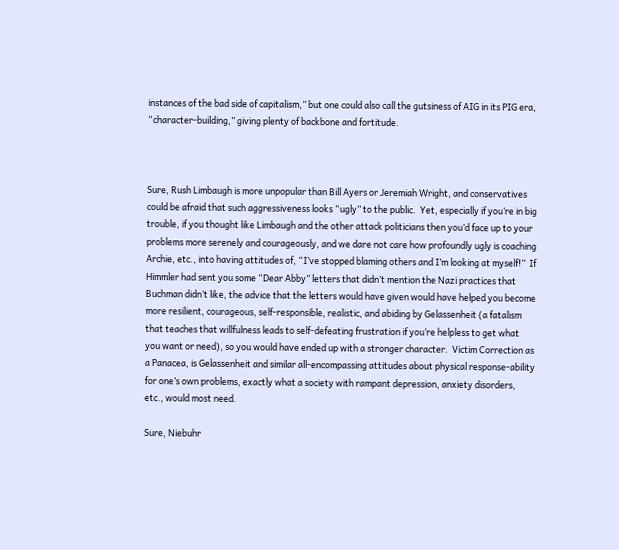instances of the bad side of capitalism,” but one could also call the gutsiness of AIG in its PIG era, “character-building,” giving plenty of backbone and fortitude.



Sure, Rush Limbaugh is more unpopular than Bill Ayers or Jeremiah Wright, and conservatives could be afraid that such aggressiveness looks “ugly” to the public.  Yet, especially if you’re in big trouble, if you thought like Limbaugh and the other attack politicians then you’d face up to your problems more serenely and courageously, and we dare not care how profoundly ugly is coaching Archie, etc., into having attitudes of, “I’ve stopped blaming others and I’m looking at myself!”  If Himmler had sent you some “Dear Abby” letters that didn’t mention the Nazi practices that Buchman didn’t like, the advice that the letters would have given would have helped you become more resilient, courageous, self-responsible, realistic, and abiding by Gelassenheit (a fatalism that teaches that willfulness leads to self-defeating frustration if you’re helpless to get what you want or need), so you would have ended up with a stronger character.  Victim Correction as a Panacea, is Gelassenheit and similar all-encompassing attitudes about physical response-ability for one’s own problems, exactly what a society with rampant depression, anxiety disorders, etc., would most need.

Sure, Niebuhr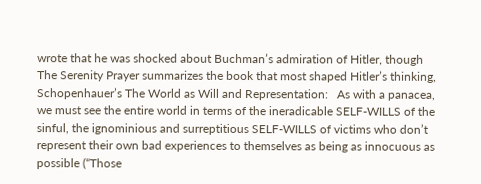wrote that he was shocked about Buchman’s admiration of Hitler, though The Serenity Prayer summarizes the book that most shaped Hitler’s thinking, Schopenhauer’s The World as Will and Representation:   As with a panacea, we must see the entire world in terms of the ineradicable SELF-WILLS of the sinful, the ignominious and surreptitious SELF-WILLS of victims who don’t represent their own bad experiences to themselves as being as innocuous as possible (“Those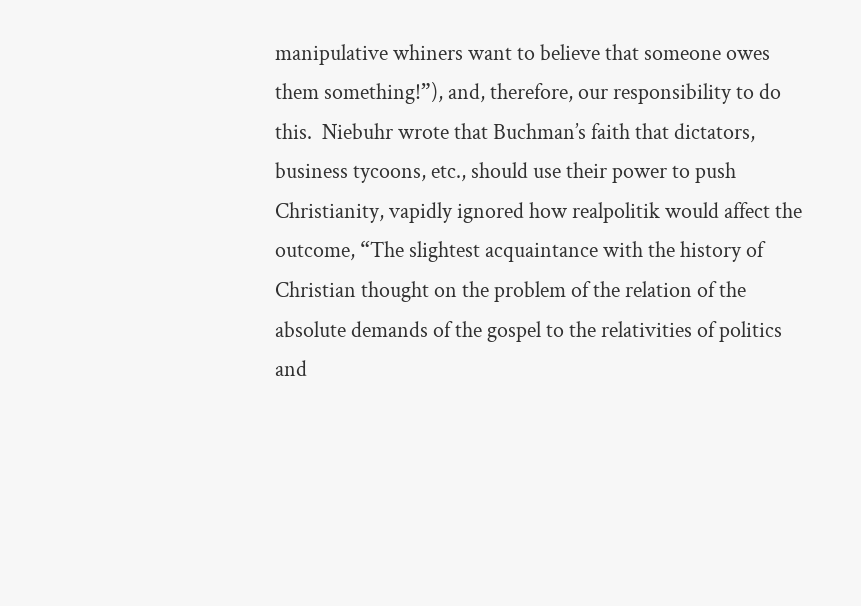manipulative whiners want to believe that someone owes them something!”), and, therefore, our responsibility to do this.  Niebuhr wrote that Buchman’s faith that dictators, business tycoons, etc., should use their power to push Christianity, vapidly ignored how realpolitik would affect the outcome, “The slightest acquaintance with the history of Christian thought on the problem of the relation of the absolute demands of the gospel to the relativities of politics and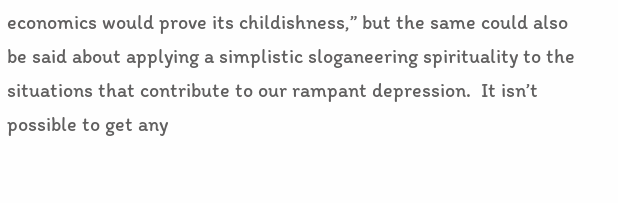economics would prove its childishness,” but the same could also be said about applying a simplistic sloganeering spirituality to the situations that contribute to our rampant depression.  It isn’t possible to get any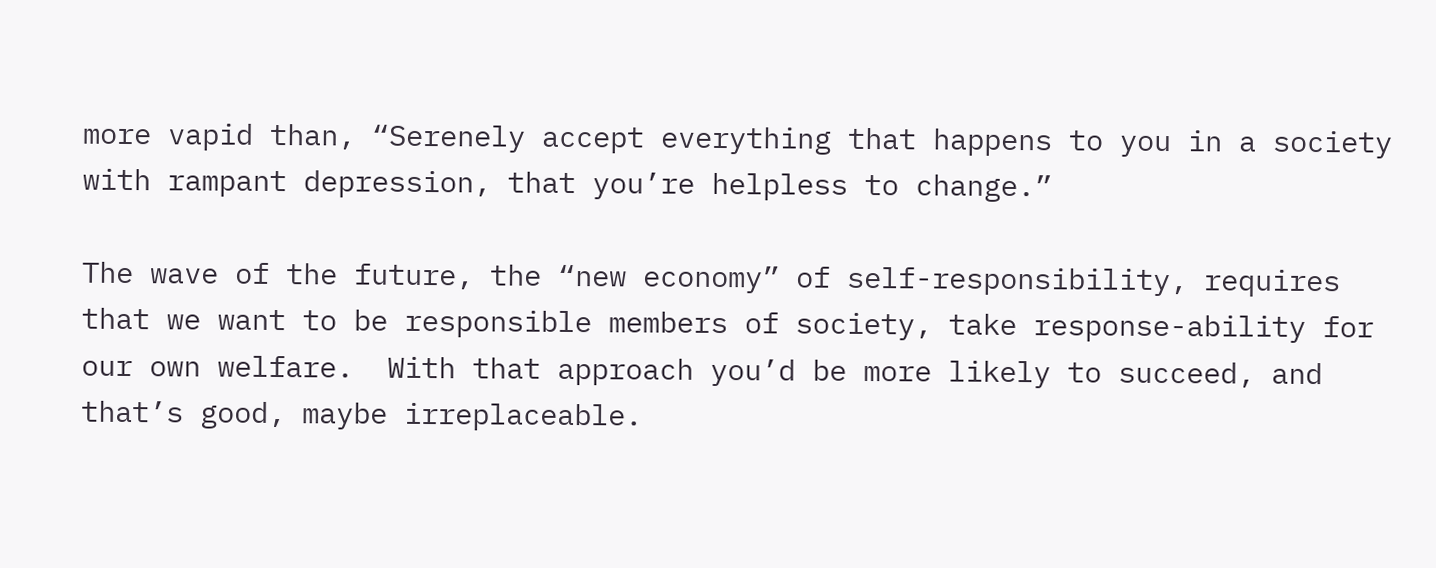more vapid than, “Serenely accept everything that happens to you in a society with rampant depression, that you’re helpless to change.”

The wave of the future, the “new economy” of self-responsibility, requires that we want to be responsible members of society, take response-ability for our own welfare.  With that approach you’d be more likely to succeed, and that’s good, maybe irreplaceable.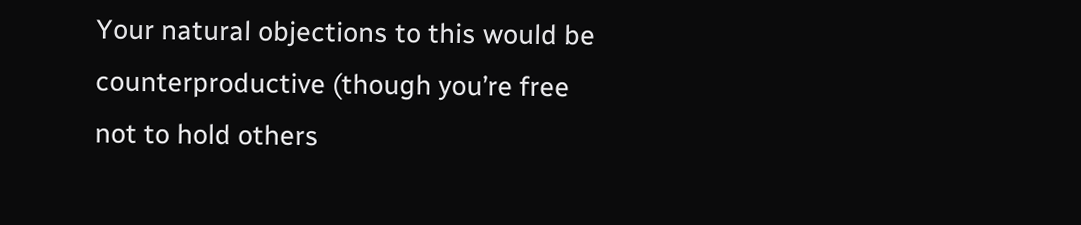Your natural objections to this would be counterproductive (though you’re free not to hold others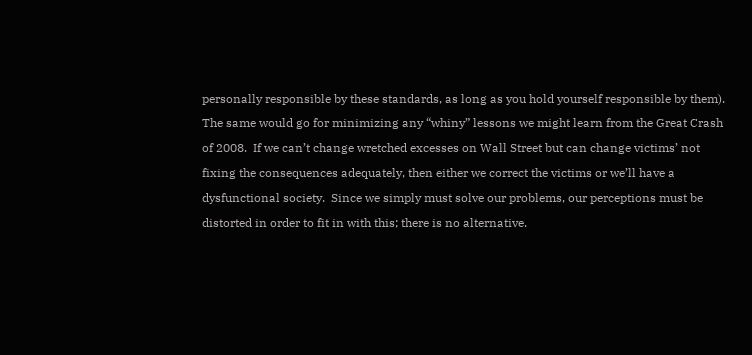personally responsible by these standards, as long as you hold yourself responsible by them).  The same would go for minimizing any “whiny” lessons we might learn from the Great Crash of 2008.  If we can’t change wretched excesses on Wall Street but can change victims’ not fixing the consequences adequately, then either we correct the victims or we’ll have a dysfunctional society.  Since we simply must solve our problems, our perceptions must be distorted in order to fit in with this; there is no alternative.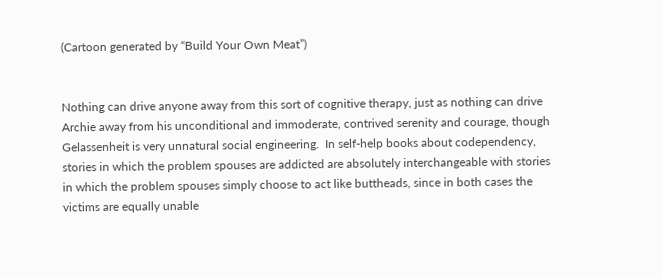(Cartoon generated by “Build Your Own Meat”)


Nothing can drive anyone away from this sort of cognitive therapy, just as nothing can drive Archie away from his unconditional and immoderate, contrived serenity and courage, though Gelassenheit is very unnatural social engineering.  In self-help books about codependency, stories in which the problem spouses are addicted are absolutely interchangeable with stories in which the problem spouses simply choose to act like buttheads, since in both cases the victims are equally unable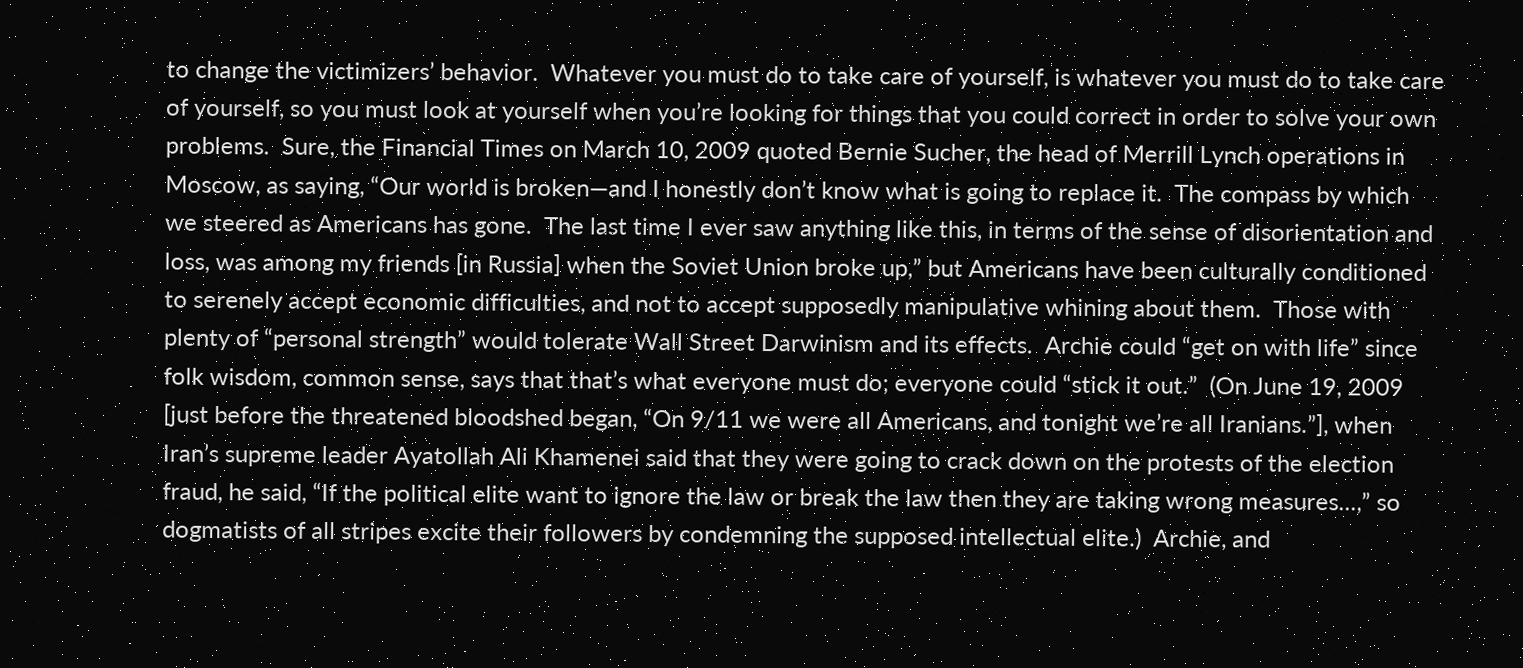to change the victimizers’ behavior.  Whatever you must do to take care of yourself, is whatever you must do to take care of yourself, so you must look at yourself when you’re looking for things that you could correct in order to solve your own problems.  Sure, the Financial Times on March 10, 2009 quoted Bernie Sucher, the head of Merrill Lynch operations in Moscow, as saying, “Our world is broken—and I honestly don’t know what is going to replace it.  The compass by which we steered as Americans has gone.  The last time I ever saw anything like this, in terms of the sense of disorientation and loss, was among my friends [in Russia] when the Soviet Union broke up,” but Americans have been culturally conditioned to serenely accept economic difficulties, and not to accept supposedly manipulative whining about them.  Those with plenty of “personal strength” would tolerate Wall Street Darwinism and its effects.  Archie could “get on with life” since folk wisdom, common sense, says that that’s what everyone must do; everyone could “stick it out.”  (On June 19, 2009 [just before the threatened bloodshed began, “On 9/11 we were all Americans, and tonight we’re all Iranians.”], when Iran’s supreme leader Ayatollah Ali Khamenei said that they were going to crack down on the protests of the election fraud, he said, “If the political elite want to ignore the law or break the law then they are taking wrong measures...,” so dogmatists of all stripes excite their followers by condemning the supposed intellectual elite.)  Archie, and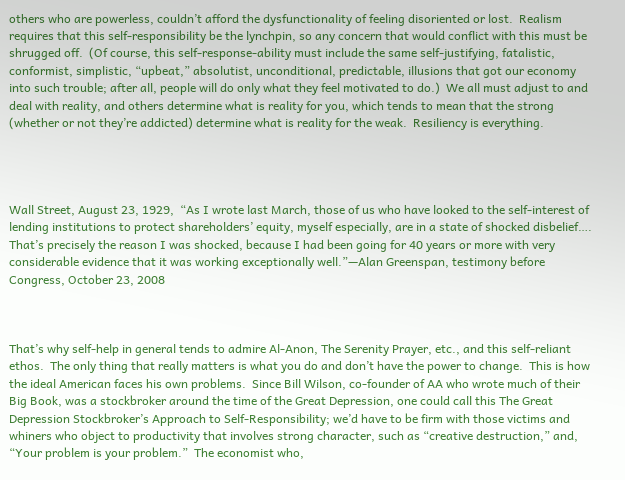others who are powerless, couldn’t afford the dysfunctionality of feeling disoriented or lost.  Realism requires that this self-responsibility be the lynchpin, so any concern that would conflict with this must be shrugged off.  (Of course, this self-response-ability must include the same self-justifying, fatalistic, conformist, simplistic, “upbeat,” absolutist, unconditional, predictable, illusions that got our economy into such trouble; after all, people will do only what they feel motivated to do.)  We all must adjust to and deal with reality, and others determine what is reality for you, which tends to mean that the strong (whether or not they’re addicted) determine what is reality for the weak.  Resiliency is everything.




Wall Street, August 23, 1929,  “As I wrote last March, those of us who have looked to the self-interest of lending institutions to protect shareholders’ equity, myself especially, are in a state of shocked disbelief….  That’s precisely the reason I was shocked, because I had been going for 40 years or more with very considerable evidence that it was working exceptionally well.”—Alan Greenspan, testimony before Congress, October 23, 2008



That’s why self-help in general tends to admire Al-Anon, The Serenity Prayer, etc., and this self-reliant ethos.  The only thing that really matters is what you do and don’t have the power to change.  This is how the ideal American faces his own problems.  Since Bill Wilson, co-founder of AA who wrote much of their Big Book, was a stockbroker around the time of the Great Depression, one could call this The Great Depression Stockbroker’s Approach to Self-Responsibility; we’d have to be firm with those victims and whiners who object to productivity that involves strong character, such as “creative destruction,” and, “Your problem is your problem.”  The economist who,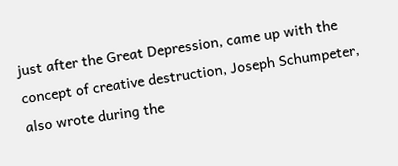just after the Great Depression, came up with the concept of creative destruction, Joseph Schumpeter, also wrote during the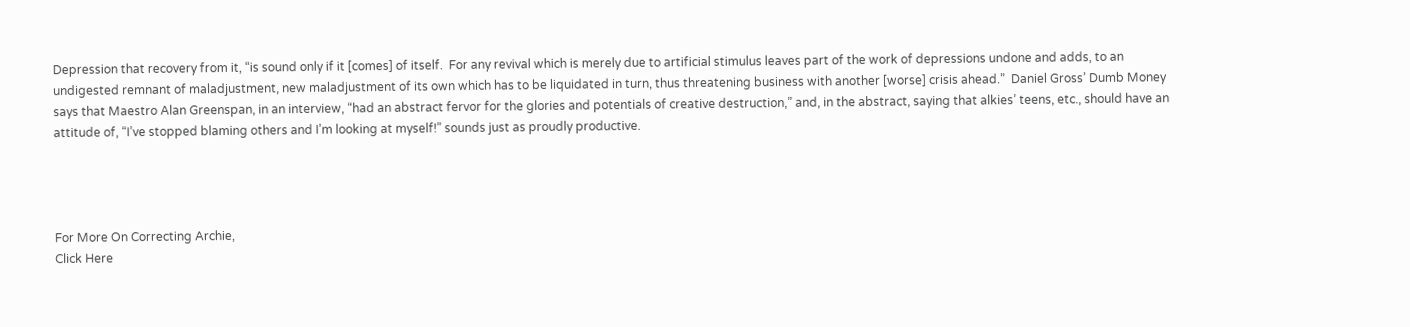Depression that recovery from it, “is sound only if it [comes] of itself.  For any revival which is merely due to artificial stimulus leaves part of the work of depressions undone and adds, to an undigested remnant of maladjustment, new maladjustment of its own which has to be liquidated in turn, thus threatening business with another [worse] crisis ahead.”  Daniel Gross’ Dumb Money says that Maestro Alan Greenspan, in an interview, “had an abstract fervor for the glories and potentials of creative destruction,” and, in the abstract, saying that alkies’ teens, etc., should have an attitude of, “I’ve stopped blaming others and I’m looking at myself!” sounds just as proudly productive.




For More On Correcting Archie,
Click Here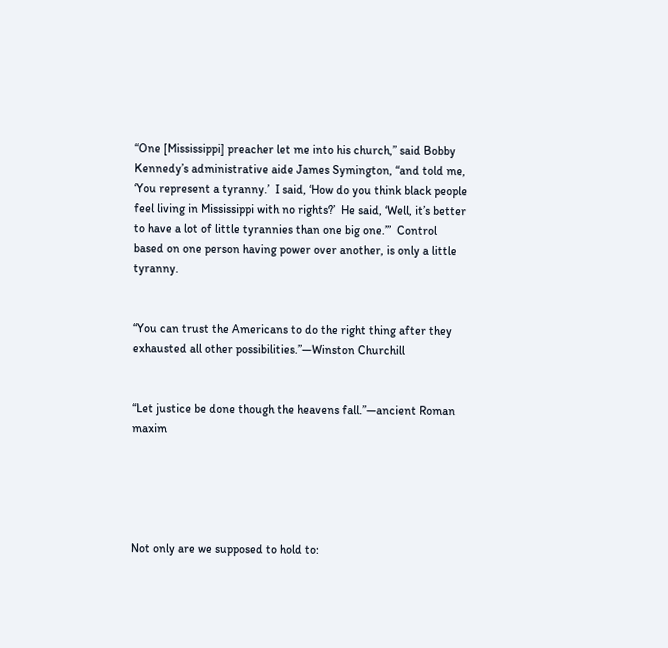“One [Mississippi] preacher let me into his church,” said Bobby Kennedy’s administrative aide James Symington, “and told me, ‘You represent a tyranny.’  I said, ‘How do you think black people feel living in Mississippi with no rights?’  He said, ‘Well, it’s better to have a lot of little tyrannies than one big one.’”  Control based on one person having power over another, is only a little tyranny.


“You can trust the Americans to do the right thing after they exhausted all other possibilities.”—Winston Churchill


“Let justice be done though the heavens fall.”—ancient Roman maxim





Not only are we supposed to hold to: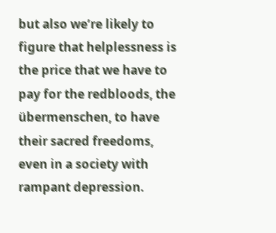but also we’re likely to figure that helplessness is the price that we have to pay for the redbloods, the übermenschen, to have their sacred freedoms, even in a society with rampant depression.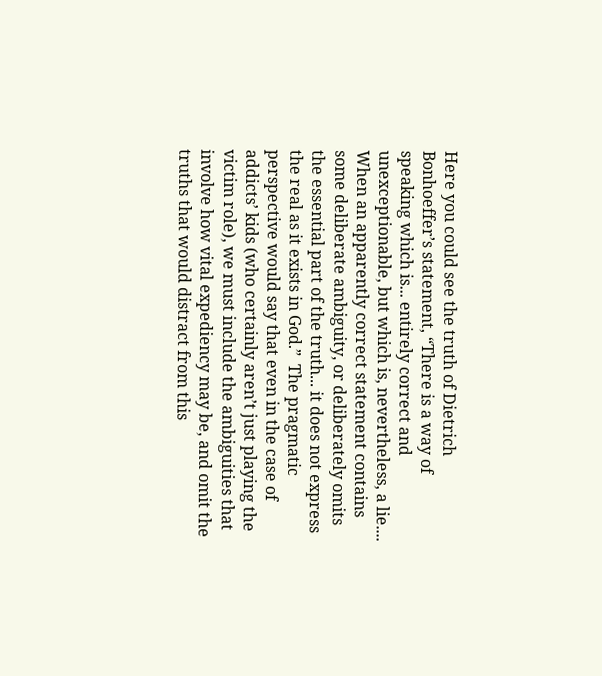Here you could see the truth of Dietrich Bonhoeffer’s statement, “There is a way of speaking which is... entirely correct and unexceptionable, but which is, nevertheless, a lie....  When an apparently correct statement contains some deliberate ambiguity, or deliberately omits the essential part of the truth... it does not express the real as it exists in God.”  The pragmatic perspective would say that even in the case of addicts’ kids (who certainly aren’t just playing the victim role), we must include the ambiguities that involve how vital expediency may be, and omit the truths that would distract from this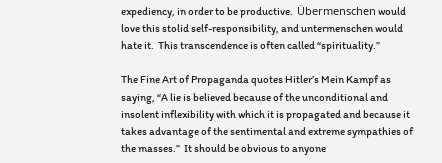expediency, in order to be productive.  Übermenschen would love this stolid self-responsibility, and untermenschen would hate it.  This transcendence is often called “spirituality.”

The Fine Art of Propaganda quotes Hitler’s Mein Kampf as saying, “A lie is believed because of the unconditional and insolent inflexibility with which it is propagated and because it takes advantage of the sentimental and extreme sympathies of the masses.”  It should be obvious to anyone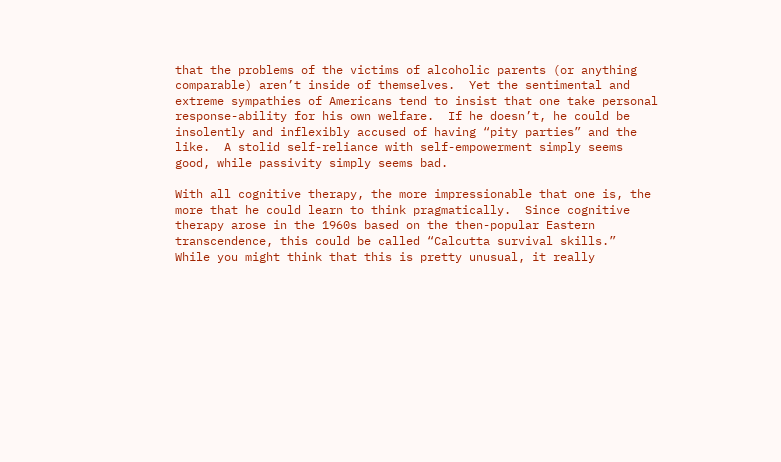that the problems of the victims of alcoholic parents (or anything comparable) aren’t inside of themselves.  Yet the sentimental and extreme sympathies of Americans tend to insist that one take personal response-ability for his own welfare.  If he doesn’t, he could be insolently and inflexibly accused of having “pity parties” and the like.  A stolid self-reliance with self-empowerment simply seems good, while passivity simply seems bad.

With all cognitive therapy, the more impressionable that one is, the more that he could learn to think pragmatically.  Since cognitive therapy arose in the 1960s based on the then-popular Eastern transcendence, this could be called “Calcutta survival skills.”  While you might think that this is pretty unusual, it really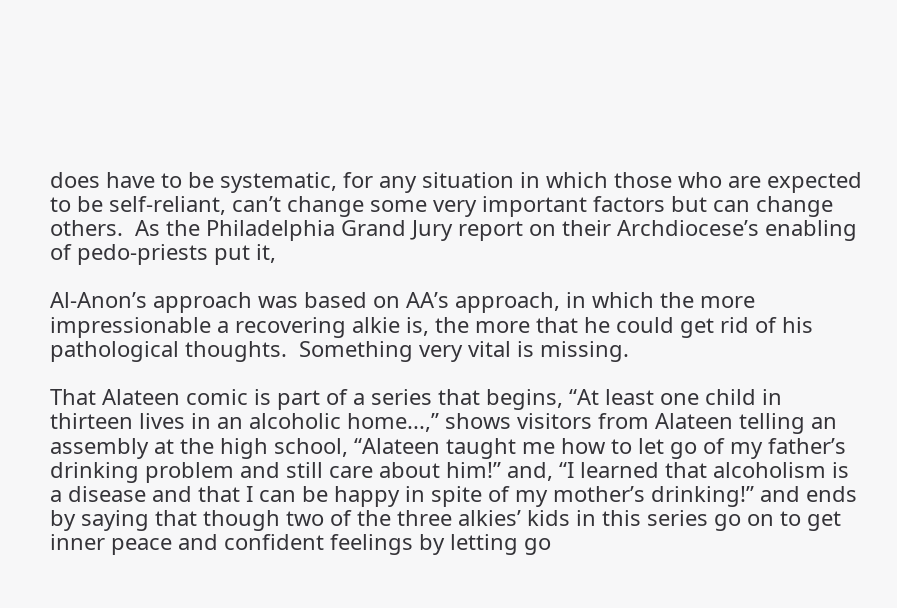does have to be systematic, for any situation in which those who are expected to be self-reliant, can’t change some very important factors but can change others.  As the Philadelphia Grand Jury report on their Archdiocese’s enabling of pedo-priests put it,

Al-Anon’s approach was based on AA’s approach, in which the more impressionable a recovering alkie is, the more that he could get rid of his pathological thoughts.  Something very vital is missing.

That Alateen comic is part of a series that begins, “At least one child in thirteen lives in an alcoholic home...,” shows visitors from Alateen telling an assembly at the high school, “Alateen taught me how to let go of my father’s drinking problem and still care about him!” and, “I learned that alcoholism is a disease and that I can be happy in spite of my mother’s drinking!” and ends by saying that though two of the three alkies’ kids in this series go on to get inner peace and confident feelings by letting go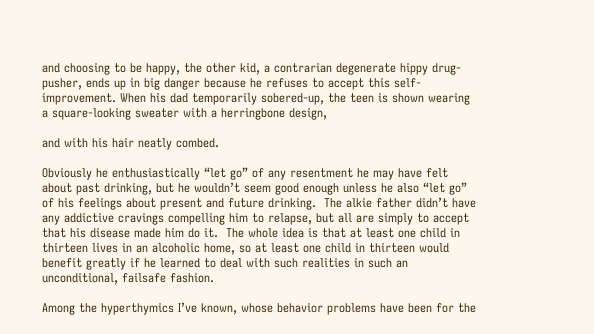and choosing to be happy, the other kid, a contrarian degenerate hippy drug-pusher, ends up in big danger because he refuses to accept this self-improvement. When his dad temporarily sobered-up, the teen is shown wearing a square-looking sweater with a herringbone design,

and with his hair neatly combed.

Obviously he enthusiastically “let go” of any resentment he may have felt about past drinking, but he wouldn’t seem good enough unless he also “let go” of his feelings about present and future drinking.  The alkie father didn’t have any addictive cravings compelling him to relapse, but all are simply to accept that his disease made him do it.  The whole idea is that at least one child in thirteen lives in an alcoholic home, so at least one child in thirteen would benefit greatly if he learned to deal with such realities in such an unconditional, failsafe fashion.

Among the hyperthymics I’ve known, whose behavior problems have been for the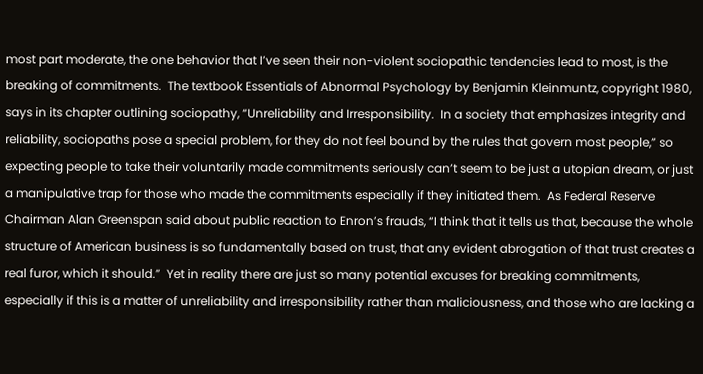most part moderate, the one behavior that I’ve seen their non-violent sociopathic tendencies lead to most, is the breaking of commitments.  The textbook Essentials of Abnormal Psychology by Benjamin Kleinmuntz, copyright 1980, says in its chapter outlining sociopathy, “Unreliability and Irresponsibility.  In a society that emphasizes integrity and reliability, sociopaths pose a special problem, for they do not feel bound by the rules that govern most people,” so expecting people to take their voluntarily made commitments seriously can’t seem to be just a utopian dream, or just a manipulative trap for those who made the commitments especially if they initiated them.  As Federal Reserve Chairman Alan Greenspan said about public reaction to Enron’s frauds, “I think that it tells us that, because the whole structure of American business is so fundamentally based on trust, that any evident abrogation of that trust creates a real furor, which it should.”  Yet in reality there are just so many potential excuses for breaking commitments, especially if this is a matter of unreliability and irresponsibility rather than maliciousness, and those who are lacking a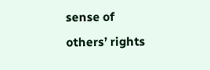sense of others’ rights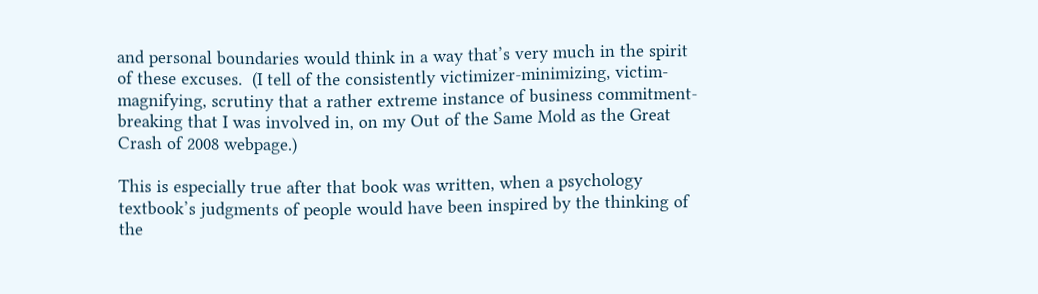and personal boundaries would think in a way that’s very much in the spirit of these excuses.  (I tell of the consistently victimizer-minimizing, victim-magnifying, scrutiny that a rather extreme instance of business commitment-breaking that I was involved in, on my Out of the Same Mold as the Great Crash of 2008 webpage.)

This is especially true after that book was written, when a psychology textbook’s judgments of people would have been inspired by the thinking of the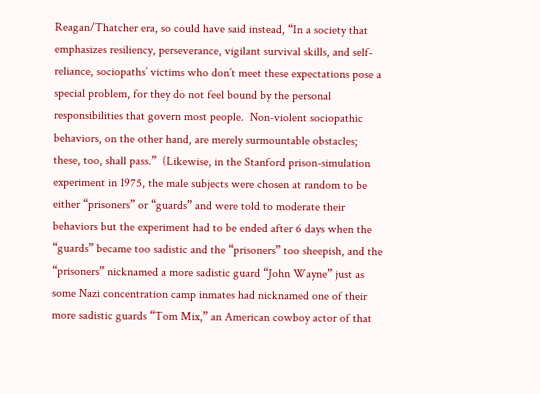Reagan/Thatcher era, so could have said instead, “In a society that emphasizes resiliency, perseverance, vigilant survival skills, and self-reliance, sociopaths’ victims who don’t meet these expectations pose a special problem, for they do not feel bound by the personal responsibilities that govern most people.  Non-violent sociopathic behaviors, on the other hand, are merely surmountable obstacles; these, too, shall pass.”  (Likewise, in the Stanford prison-simulation experiment in 1975, the male subjects were chosen at random to be either “prisoners” or “guards” and were told to moderate their behaviors but the experiment had to be ended after 6 days when the “guards” became too sadistic and the “prisoners” too sheepish, and the “prisoners” nicknamed a more sadistic guard “John Wayne” just as some Nazi concentration camp inmates had nicknamed one of their more sadistic guards “Tom Mix,” an American cowboy actor of that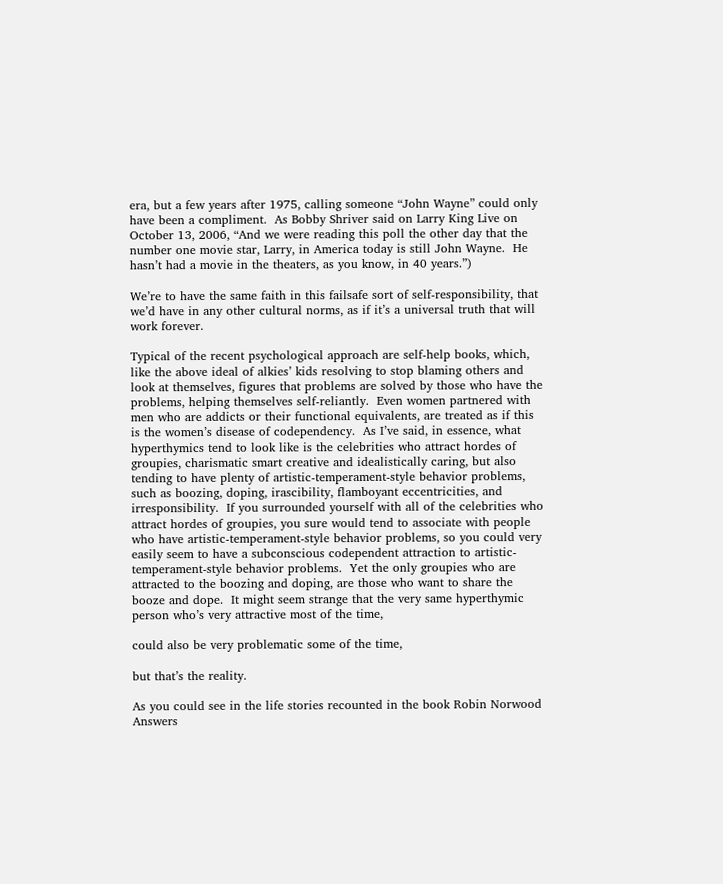era, but a few years after 1975, calling someone “John Wayne” could only have been a compliment.  As Bobby Shriver said on Larry King Live on October 13, 2006, “And we were reading this poll the other day that the number one movie star, Larry, in America today is still John Wayne.  He hasn’t had a movie in the theaters, as you know, in 40 years.”)

We’re to have the same faith in this failsafe sort of self-responsibility, that we’d have in any other cultural norms, as if it’s a universal truth that will work forever.

Typical of the recent psychological approach are self-help books, which, like the above ideal of alkies’ kids resolving to stop blaming others and look at themselves, figures that problems are solved by those who have the problems, helping themselves self-reliantly.  Even women partnered with men who are addicts or their functional equivalents, are treated as if this is the women’s disease of codependency.  As I’ve said, in essence, what hyperthymics tend to look like is the celebrities who attract hordes of groupies, charismatic smart creative and idealistically caring, but also tending to have plenty of artistic-temperament-style behavior problems, such as boozing, doping, irascibility, flamboyant eccentricities, and irresponsibility.  If you surrounded yourself with all of the celebrities who attract hordes of groupies, you sure would tend to associate with people who have artistic-temperament-style behavior problems, so you could very easily seem to have a subconscious codependent attraction to artistic-temperament-style behavior problems.  Yet the only groupies who are attracted to the boozing and doping, are those who want to share the booze and dope.  It might seem strange that the very same hyperthymic person who’s very attractive most of the time,

could also be very problematic some of the time,

but that’s the reality.

As you could see in the life stories recounted in the book Robin Norwood Answers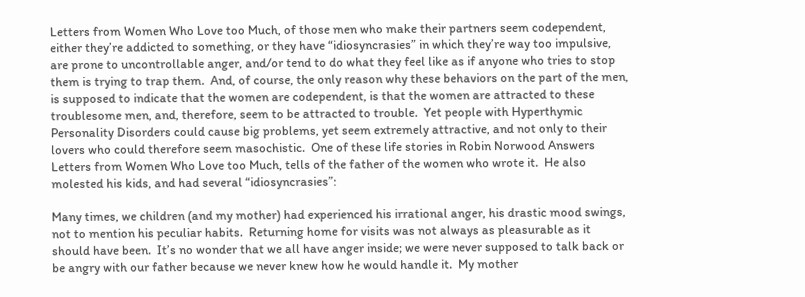Letters from Women Who Love too Much, of those men who make their partners seem codependent, either they’re addicted to something, or they have “idiosyncrasies” in which they’re way too impulsive, are prone to uncontrollable anger, and/or tend to do what they feel like as if anyone who tries to stop them is trying to trap them.  And, of course, the only reason why these behaviors on the part of the men, is supposed to indicate that the women are codependent, is that the women are attracted to these troublesome men, and, therefore, seem to be attracted to trouble.  Yet people with Hyperthymic Personality Disorders could cause big problems, yet seem extremely attractive, and not only to their lovers who could therefore seem masochistic.  One of these life stories in Robin Norwood Answers Letters from Women Who Love too Much, tells of the father of the women who wrote it.  He also molested his kids, and had several “idiosyncrasies”:

Many times, we children (and my mother) had experienced his irrational anger, his drastic mood swings, not to mention his peculiar habits.  Returning home for visits was not always as pleasurable as it should have been.  It’s no wonder that we all have anger inside; we were never supposed to talk back or be angry with our father because we never knew how he would handle it.  My mother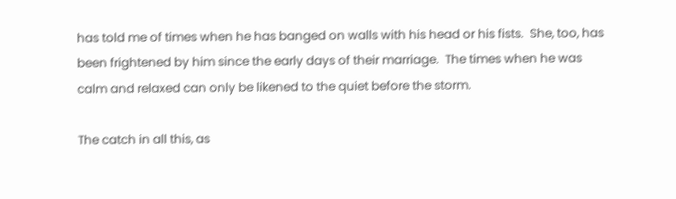has told me of times when he has banged on walls with his head or his fists.  She, too, has been frightened by him since the early days of their marriage.  The times when he was calm and relaxed can only be likened to the quiet before the storm.

The catch in all this, as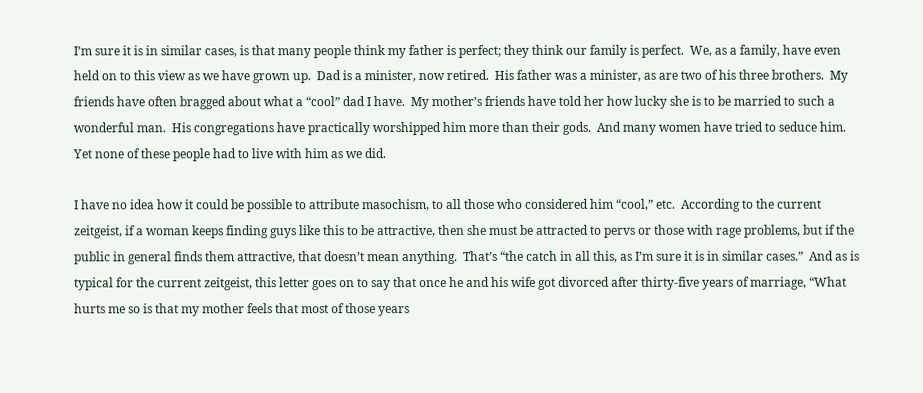I’m sure it is in similar cases, is that many people think my father is perfect; they think our family is perfect.  We, as a family, have even held on to this view as we have grown up.  Dad is a minister, now retired.  His father was a minister, as are two of his three brothers.  My friends have often bragged about what a “cool” dad I have.  My mother’s friends have told her how lucky she is to be married to such a wonderful man.  His congregations have practically worshipped him more than their gods.  And many women have tried to seduce him.  Yet none of these people had to live with him as we did.

I have no idea how it could be possible to attribute masochism, to all those who considered him “cool,” etc.  According to the current zeitgeist, if a woman keeps finding guys like this to be attractive, then she must be attracted to pervs or those with rage problems, but if the public in general finds them attractive, that doesn’t mean anything.  That’s “the catch in all this, as I’m sure it is in similar cases.”  And as is typical for the current zeitgeist, this letter goes on to say that once he and his wife got divorced after thirty-five years of marriage, “What hurts me so is that my mother feels that most of those years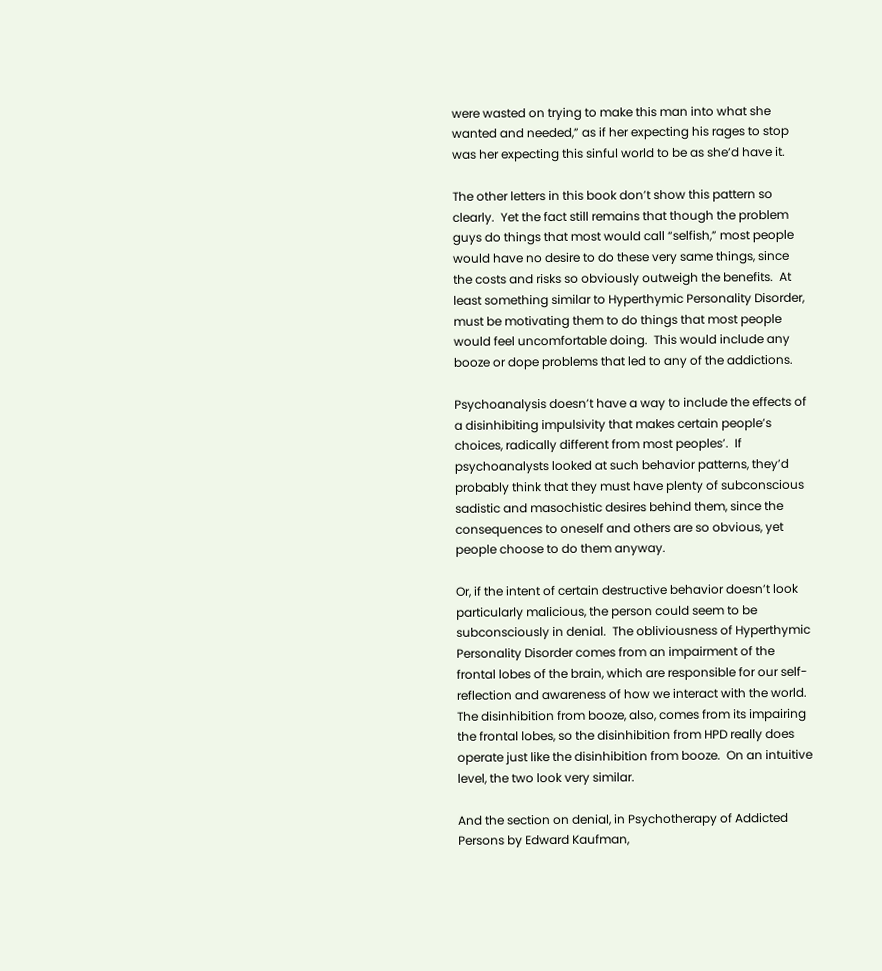were wasted on trying to make this man into what she wanted and needed,” as if her expecting his rages to stop was her expecting this sinful world to be as she’d have it.

The other letters in this book don’t show this pattern so clearly.  Yet the fact still remains that though the problem guys do things that most would call “selfish,” most people would have no desire to do these very same things, since the costs and risks so obviously outweigh the benefits.  At least something similar to Hyperthymic Personality Disorder, must be motivating them to do things that most people would feel uncomfortable doing.  This would include any booze or dope problems that led to any of the addictions.

Psychoanalysis doesn’t have a way to include the effects of a disinhibiting impulsivity that makes certain people’s choices, radically different from most peoples’.  If psychoanalysts looked at such behavior patterns, they’d probably think that they must have plenty of subconscious sadistic and masochistic desires behind them, since the consequences to oneself and others are so obvious, yet people choose to do them anyway.

Or, if the intent of certain destructive behavior doesn’t look particularly malicious, the person could seem to be subconsciously in denial.  The obliviousness of Hyperthymic Personality Disorder comes from an impairment of the frontal lobes of the brain, which are responsible for our self-reflection and awareness of how we interact with the world.  The disinhibition from booze, also, comes from its impairing the frontal lobes, so the disinhibition from HPD really does operate just like the disinhibition from booze.  On an intuitive level, the two look very similar.

And the section on denial, in Psychotherapy of Addicted Persons by Edward Kaufman,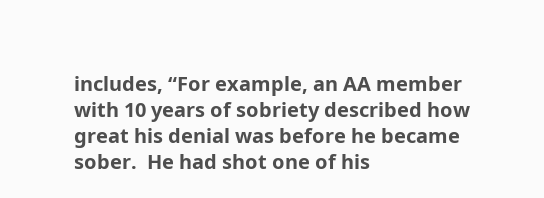includes, “For example, an AA member with 10 years of sobriety described how great his denial was before he became sober.  He had shot one of his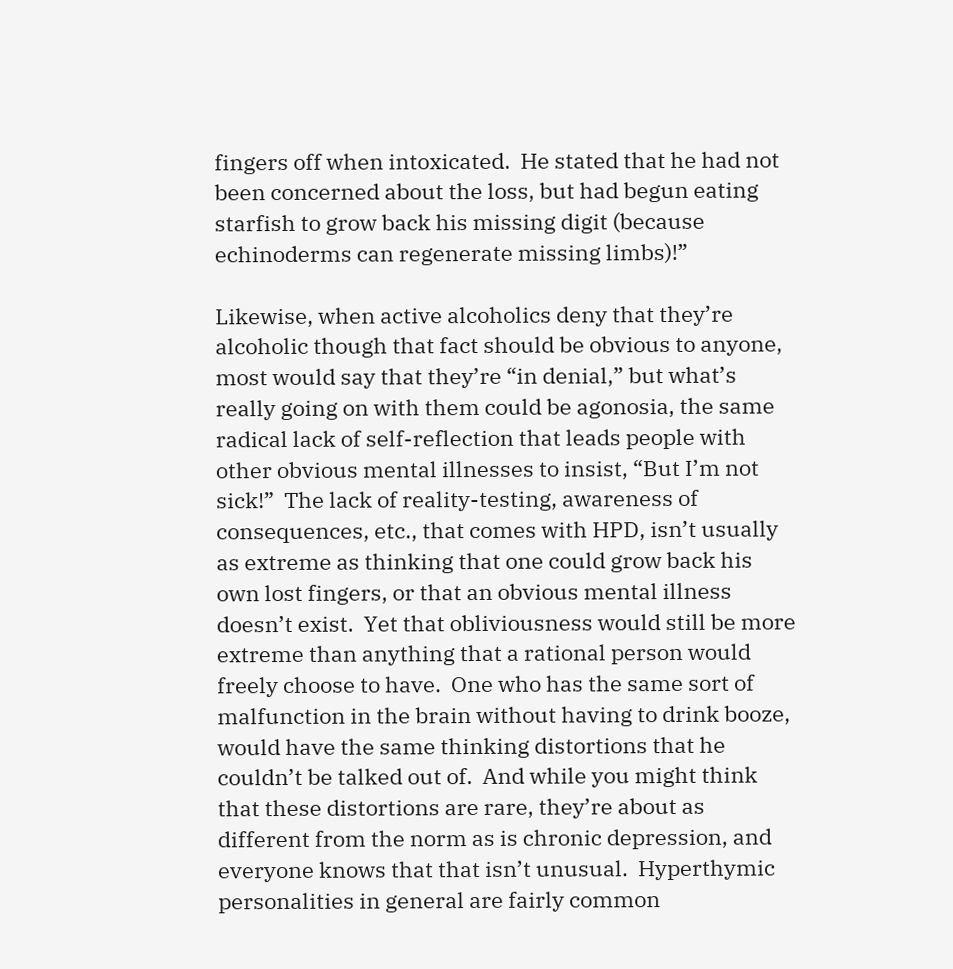fingers off when intoxicated.  He stated that he had not been concerned about the loss, but had begun eating starfish to grow back his missing digit (because echinoderms can regenerate missing limbs)!”

Likewise, when active alcoholics deny that they’re alcoholic though that fact should be obvious to anyone, most would say that they’re “in denial,” but what’s really going on with them could be agonosia, the same radical lack of self-reflection that leads people with other obvious mental illnesses to insist, “But I’m not sick!”  The lack of reality-testing, awareness of consequences, etc., that comes with HPD, isn’t usually as extreme as thinking that one could grow back his own lost fingers, or that an obvious mental illness doesn’t exist.  Yet that obliviousness would still be more extreme than anything that a rational person would freely choose to have.  One who has the same sort of malfunction in the brain without having to drink booze, would have the same thinking distortions that he couldn’t be talked out of.  And while you might think that these distortions are rare, they’re about as different from the norm as is chronic depression, and everyone knows that that isn’t unusual.  Hyperthymic personalities in general are fairly common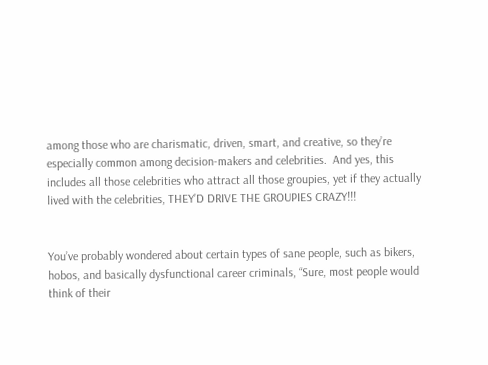among those who are charismatic, driven, smart, and creative, so they’re especially common among decision-makers and celebrities.  And yes, this includes all those celebrities who attract all those groupies, yet if they actually lived with the celebrities, THEY’D DRIVE THE GROUPIES CRAZY!!!


You’ve probably wondered about certain types of sane people, such as bikers, hobos, and basically dysfunctional career criminals, “Sure, most people would think of their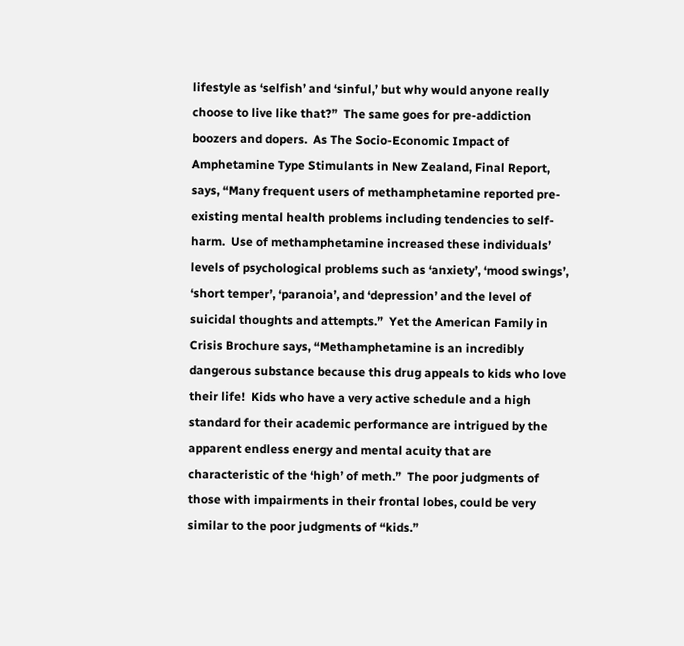lifestyle as ‘selfish’ and ‘sinful,’ but why would anyone really choose to live like that?”  The same goes for pre-addiction boozers and dopers.  As The Socio-Economic Impact of Amphetamine Type Stimulants in New Zealand, Final Report, says, “Many frequent users of methamphetamine reported pre-existing mental health problems including tendencies to self-harm.  Use of methamphetamine increased these individuals’ levels of psychological problems such as ‘anxiety’, ‘mood swings’, ‘short temper’, ‘paranoia’, and ‘depression’ and the level of suicidal thoughts and attempts.”  Yet the American Family in Crisis Brochure says, “Methamphetamine is an incredibly dangerous substance because this drug appeals to kids who love their life!  Kids who have a very active schedule and a high standard for their academic performance are intrigued by the apparent endless energy and mental acuity that are characteristic of the ‘high’ of meth.”  The poor judgments of those with impairments in their frontal lobes, could be very similar to the poor judgments of “kids.”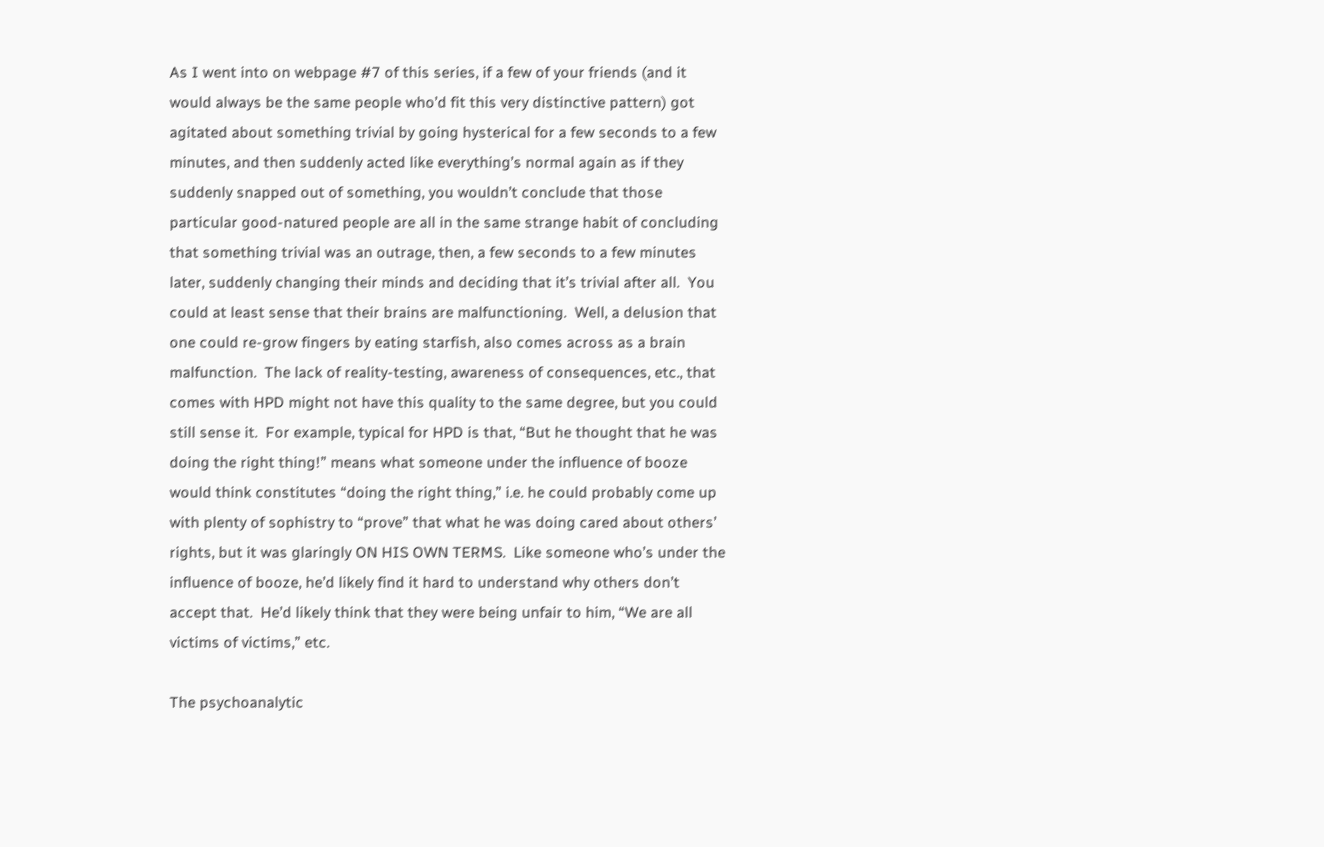As I went into on webpage #7 of this series, if a few of your friends (and it would always be the same people who’d fit this very distinctive pattern) got agitated about something trivial by going hysterical for a few seconds to a few minutes, and then suddenly acted like everything’s normal again as if they suddenly snapped out of something, you wouldn’t conclude that those particular good-natured people are all in the same strange habit of concluding that something trivial was an outrage, then, a few seconds to a few minutes later, suddenly changing their minds and deciding that it’s trivial after all.  You could at least sense that their brains are malfunctioning.  Well, a delusion that one could re-grow fingers by eating starfish, also comes across as a brain malfunction.  The lack of reality-testing, awareness of consequences, etc., that comes with HPD might not have this quality to the same degree, but you could still sense it.  For example, typical for HPD is that, “But he thought that he was doing the right thing!” means what someone under the influence of booze would think constitutes “doing the right thing,” i.e. he could probably come up with plenty of sophistry to “prove” that what he was doing cared about others’ rights, but it was glaringly ON HIS OWN TERMS.  Like someone who’s under the influence of booze, he’d likely find it hard to understand why others don’t accept that.  He’d likely think that they were being unfair to him, “We are all victims of victims,” etc.

The psychoanalytic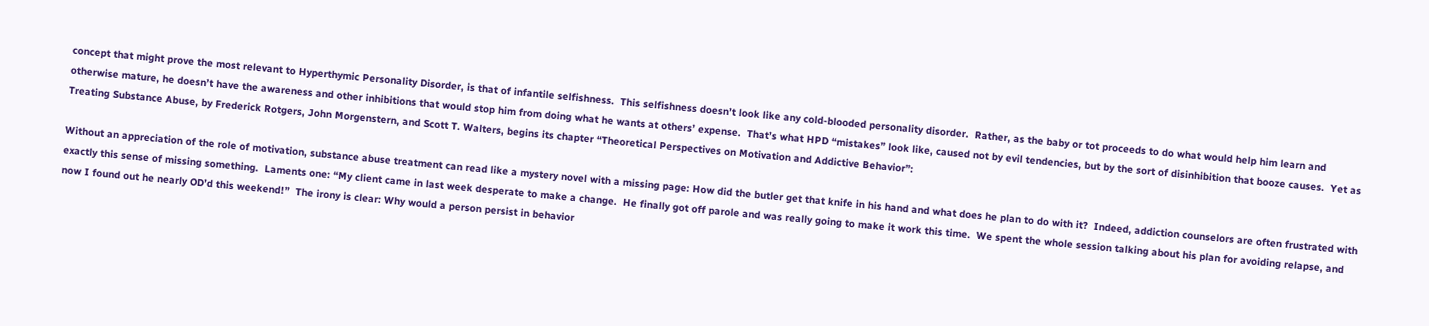concept that might prove the most relevant to Hyperthymic Personality Disorder, is that of infantile selfishness.  This selfishness doesn’t look like any cold-blooded personality disorder.  Rather, as the baby or tot proceeds to do what would help him learn and otherwise mature, he doesn’t have the awareness and other inhibitions that would stop him from doing what he wants at others’ expense.  That’s what HPD “mistakes” look like, caused not by evil tendencies, but by the sort of disinhibition that booze causes.  Yet as Treating Substance Abuse, by Frederick Rotgers, John Morgenstern, and Scott T. Walters, begins its chapter “Theoretical Perspectives on Motivation and Addictive Behavior”:

Without an appreciation of the role of motivation, substance abuse treatment can read like a mystery novel with a missing page: How did the butler get that knife in his hand and what does he plan to do with it?  Indeed, addiction counselors are often frustrated with exactly this sense of missing something.  Laments one: “My client came in last week desperate to make a change.  He finally got off parole and was really going to make it work this time.  We spent the whole session talking about his plan for avoiding relapse, and now I found out he nearly OD’d this weekend!”  The irony is clear: Why would a person persist in behavior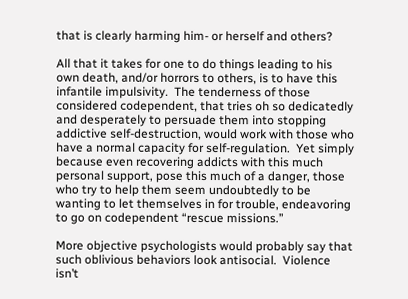that is clearly harming him- or herself and others?

All that it takes for one to do things leading to his own death, and/or horrors to others, is to have this infantile impulsivity.  The tenderness of those considered codependent, that tries oh so dedicatedly and desperately to persuade them into stopping addictive self-destruction, would work with those who have a normal capacity for self-regulation.  Yet simply because even recovering addicts with this much personal support, pose this much of a danger, those who try to help them seem undoubtedly to be wanting to let themselves in for trouble, endeavoring to go on codependent “rescue missions.”

More objective psychologists would probably say that such oblivious behaviors look antisocial.  Violence isn’t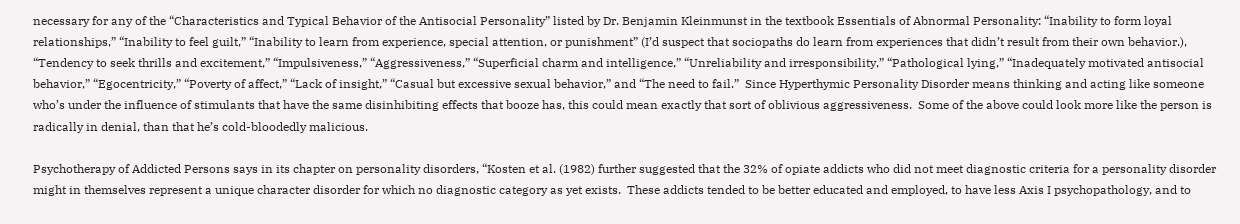necessary for any of the “Characteristics and Typical Behavior of the Antisocial Personality” listed by Dr. Benjamin Kleinmunst in the textbook Essentials of Abnormal Personality: “Inability to form loyal relationships,” “Inability to feel guilt,” “Inability to learn from experience, special attention, or punishment” (I’d suspect that sociopaths do learn from experiences that didn’t result from their own behavior.), “Tendency to seek thrills and excitement,” “Impulsiveness,” “Aggressiveness,” “Superficial charm and intelligence,” “Unreliability and irresponsibility,” “Pathological lying,” “Inadequately motivated antisocial behavior,” “Egocentricity,” “Poverty of affect,” “Lack of insight,” “Casual but excessive sexual behavior,” and “The need to fail.”  Since Hyperthymic Personality Disorder means thinking and acting like someone who’s under the influence of stimulants that have the same disinhibiting effects that booze has, this could mean exactly that sort of oblivious aggressiveness.  Some of the above could look more like the person is radically in denial, than that he’s cold-bloodedly malicious.

Psychotherapy of Addicted Persons says in its chapter on personality disorders, “Kosten et al. (1982) further suggested that the 32% of opiate addicts who did not meet diagnostic criteria for a personality disorder might in themselves represent a unique character disorder for which no diagnostic category as yet exists.  These addicts tended to be better educated and employed, to have less Axis I psychopathology, and to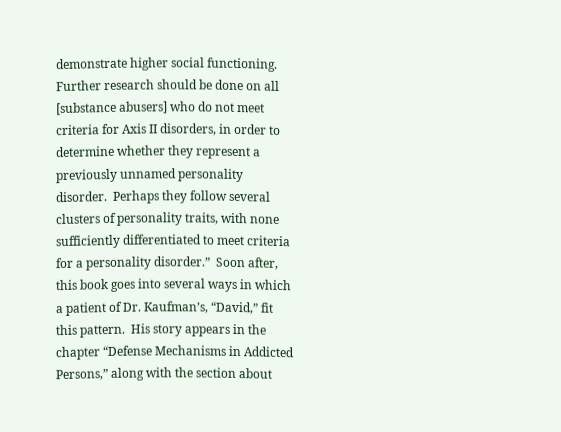demonstrate higher social functioning.  Further research should be done on all [substance abusers] who do not meet criteria for Axis II disorders, in order to determine whether they represent a previously unnamed personality disorder.  Perhaps they follow several clusters of personality traits, with none sufficiently differentiated to meet criteria for a personality disorder.”  Soon after, this book goes into several ways in which a patient of Dr. Kaufman’s, “David,” fit this pattern.  His story appears in the chapter “Defense Mechanisms in Addicted Persons,” along with the section about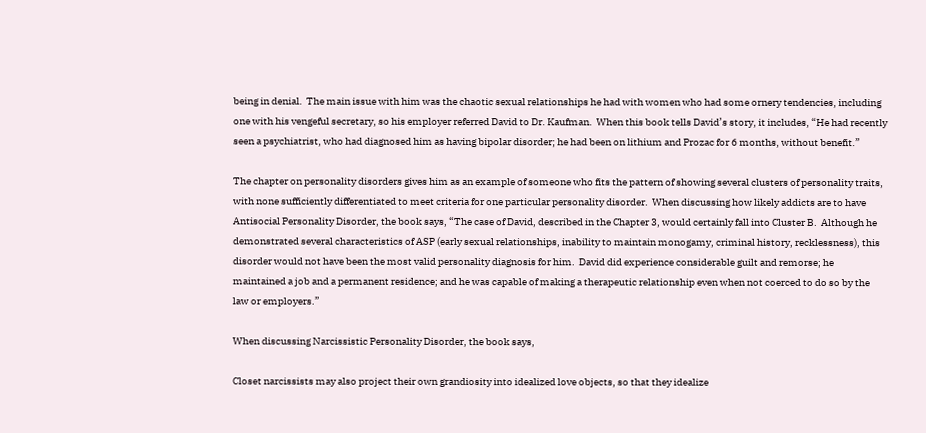being in denial.  The main issue with him was the chaotic sexual relationships he had with women who had some ornery tendencies, including one with his vengeful secretary, so his employer referred David to Dr. Kaufman.  When this book tells David’s story, it includes, “He had recently seen a psychiatrist, who had diagnosed him as having bipolar disorder; he had been on lithium and Prozac for 6 months, without benefit.”

The chapter on personality disorders gives him as an example of someone who fits the pattern of showing several clusters of personality traits, with none sufficiently differentiated to meet criteria for one particular personality disorder.  When discussing how likely addicts are to have Antisocial Personality Disorder, the book says, “The case of David, described in the Chapter 3, would certainly fall into Cluster B.  Although he demonstrated several characteristics of ASP (early sexual relationships, inability to maintain monogamy, criminal history, recklessness), this disorder would not have been the most valid personality diagnosis for him.  David did experience considerable guilt and remorse; he maintained a job and a permanent residence; and he was capable of making a therapeutic relationship even when not coerced to do so by the law or employers.”

When discussing Narcissistic Personality Disorder, the book says,

Closet narcissists may also project their own grandiosity into idealized love objects, so that they idealize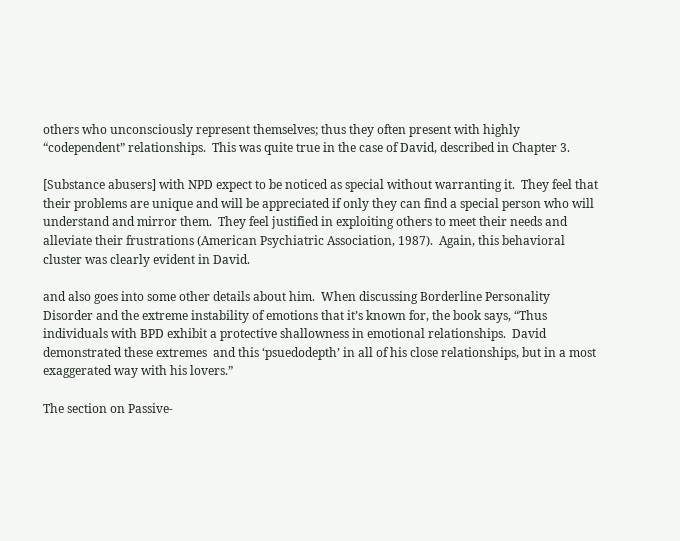others who unconsciously represent themselves; thus they often present with highly “codependent” relationships.  This was quite true in the case of David, described in Chapter 3.

[Substance abusers] with NPD expect to be noticed as special without warranting it.  They feel that their problems are unique and will be appreciated if only they can find a special person who will understand and mirror them.  They feel justified in exploiting others to meet their needs and alleviate their frustrations (American Psychiatric Association, 1987).  Again, this behavioral cluster was clearly evident in David.

and also goes into some other details about him.  When discussing Borderline Personality Disorder and the extreme instability of emotions that it’s known for, the book says, “Thus individuals with BPD exhibit a protective shallowness in emotional relationships.  David demonstrated these extremes  and this ‘psuedodepth’ in all of his close relationships, but in a most exaggerated way with his lovers.”

The section on Passive-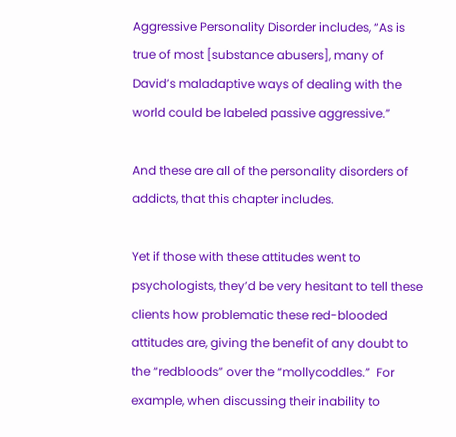Aggressive Personality Disorder includes, “As is true of most [substance abusers], many of David’s maladaptive ways of dealing with the world could be labeled passive aggressive.”

And these are all of the personality disorders of addicts, that this chapter includes.

Yet if those with these attitudes went to psychologists, they’d be very hesitant to tell these clients how problematic these red-blooded attitudes are, giving the benefit of any doubt to the “redbloods” over the “mollycoddles.”  For example, when discussing their inability to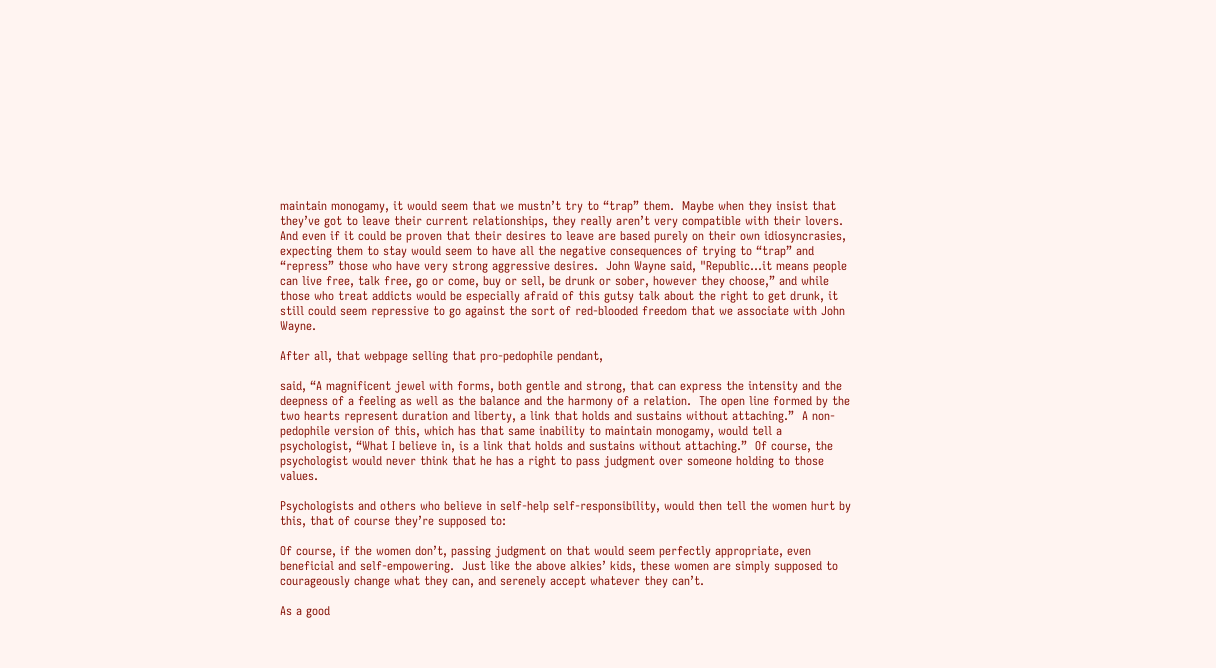maintain monogamy, it would seem that we mustn’t try to “trap” them.  Maybe when they insist that they’ve got to leave their current relationships, they really aren’t very compatible with their lovers.  And even if it could be proven that their desires to leave are based purely on their own idiosyncrasies, expecting them to stay would seem to have all the negative consequences of trying to “trap” and “repress” those who have very strong aggressive desires.  John Wayne said, "Republic...it means people can live free, talk free, go or come, buy or sell, be drunk or sober, however they choose,” and while those who treat addicts would be especially afraid of this gutsy talk about the right to get drunk, it still could seem repressive to go against the sort of red-blooded freedom that we associate with John Wayne.

After all, that webpage selling that pro-pedophile pendant,

said, “A magnificent jewel with forms, both gentle and strong, that can express the intensity and the deepness of a feeling as well as the balance and the harmony of a relation.  The open line formed by the two hearts represent duration and liberty, a link that holds and sustains without attaching.”  A non-pedophile version of this, which has that same inability to maintain monogamy, would tell a psychologist, “What I believe in, is a link that holds and sustains without attaching.”  Of course, the psychologist would never think that he has a right to pass judgment over someone holding to those values.

Psychologists and others who believe in self-help self-responsibility, would then tell the women hurt by this, that of course they’re supposed to:

Of course, if the women don’t, passing judgment on that would seem perfectly appropriate, even beneficial and self-empowering.  Just like the above alkies’ kids, these women are simply supposed to courageously change what they can, and serenely accept whatever they can’t.

As a good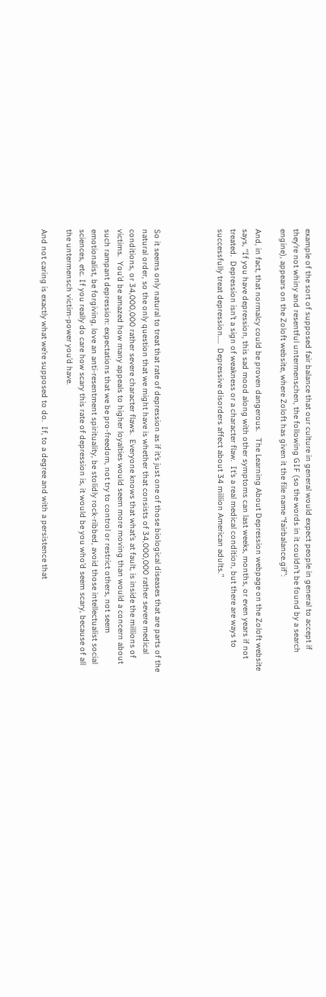example of the sort of supposed fair balance that our culture in general would expect people in general to accept if they’re not whiny and resentful untermenschen, the following GIF (so the words in it couldn’t be found by a search engine), appears on the Zoloft website, where Zoloft has given it the file name “fairbalance.gif”:

And, in fact, that normalcy could be proven dangerous.   The Learning About Depression webpage on the Zoloft website says, “If you have depression, this sad mood along with other symptoms can last weeks, months, or even years if not treated.  Depression isn’t a sign of weakness or a character flaw.  It’s a real medical condition, but there are ways to successfully treat depression....  Depressive disorders affect about 34 million American adults.”




So it seems only natural to treat that rate of depression as if it’s just one of those biological diseases that are parts of the natural order, so the only question that we might have is whether that consists of 34,000,000 rather severe medical conditions, or 34,000,000 rather severe character flaws.  Everyone knows that what’s at fault, is inside the millions of victims.  You’d be amazed how many appeals to higher loyalties would seem more moving than would a concern about such rampant depression: expectations that we be pro-freedom, not try to control or restrict others, not seem emotionalist, be forgiving, love an anti-resentment spirituality, be stolidly rock-ribbed, avoid those intellectualist social sciences, etc. If you really do care how scary this rate of depression is, it would be you who’d seem scary, because of all the untermensch victim-power you’d have.

And not caring is exactly what we’re supposed to do.  If, to a degree and with a persistence that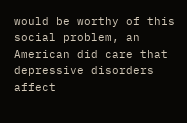would be worthy of this social problem, an American did care that depressive disorders affect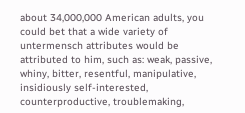about 34,000,000 American adults, you could bet that a wide variety of untermensch attributes would be attributed to him, such as: weak, passive, whiny, bitter, resentful, manipulative, insidiously self-interested, counterproductive, troublemaking,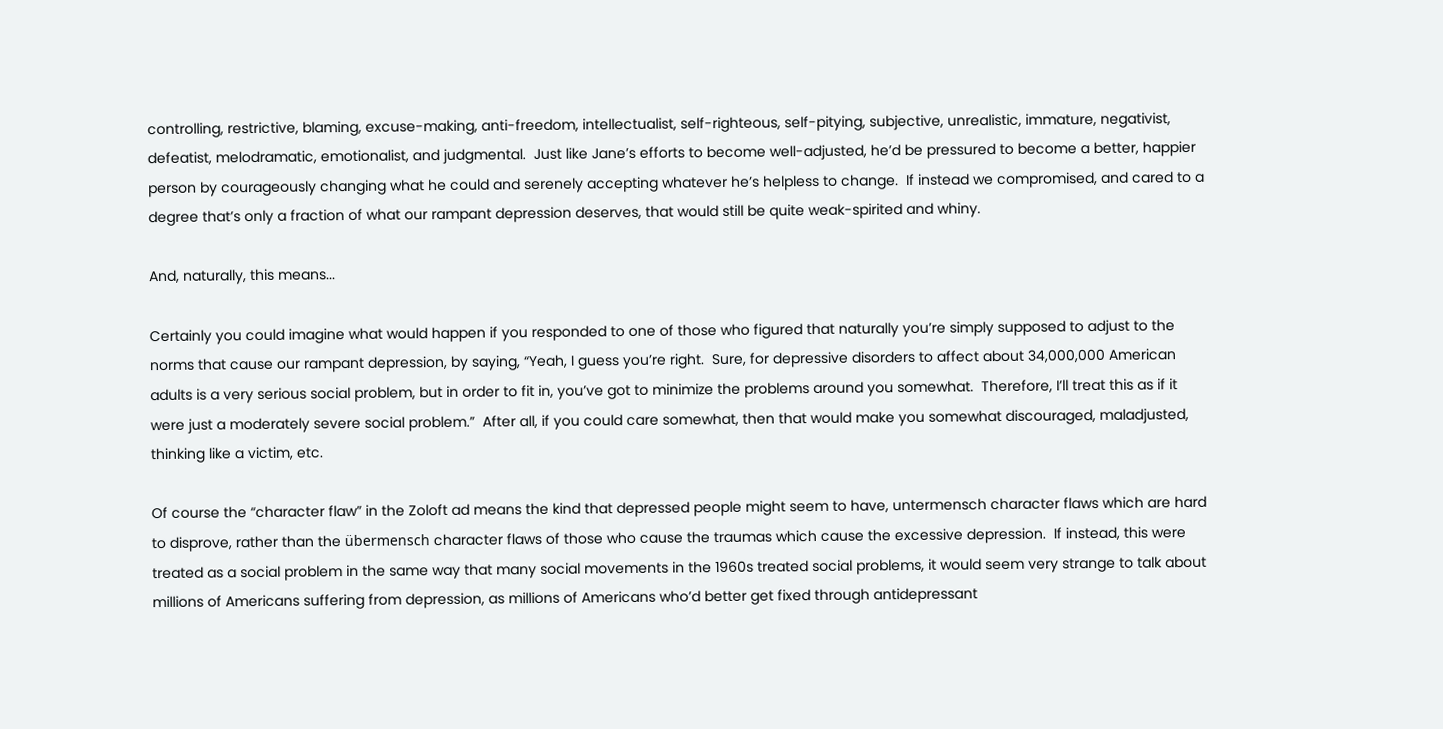controlling, restrictive, blaming, excuse-making, anti-freedom, intellectualist, self-righteous, self-pitying, subjective, unrealistic, immature, negativist, defeatist, melodramatic, emotionalist, and judgmental.  Just like Jane’s efforts to become well-adjusted, he’d be pressured to become a better, happier person by courageously changing what he could and serenely accepting whatever he’s helpless to change.  If instead we compromised, and cared to a degree that’s only a fraction of what our rampant depression deserves, that would still be quite weak-spirited and whiny.

And, naturally, this means...

Certainly you could imagine what would happen if you responded to one of those who figured that naturally you’re simply supposed to adjust to the norms that cause our rampant depression, by saying, “Yeah, I guess you’re right.  Sure, for depressive disorders to affect about 34,000,000 American adults is a very serious social problem, but in order to fit in, you’ve got to minimize the problems around you somewhat.  Therefore, I’ll treat this as if it were just a moderately severe social problem.”  After all, if you could care somewhat, then that would make you somewhat discouraged, maladjusted, thinking like a victim, etc.

Of course the “character flaw” in the Zoloft ad means the kind that depressed people might seem to have, untermensch character flaws which are hard to disprove, rather than the übermensch character flaws of those who cause the traumas which cause the excessive depression.  If instead, this were treated as a social problem in the same way that many social movements in the 1960s treated social problems, it would seem very strange to talk about millions of Americans suffering from depression, as millions of Americans who’d better get fixed through antidepressant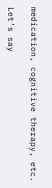medication, cognitive therapy, etc.

Let’s say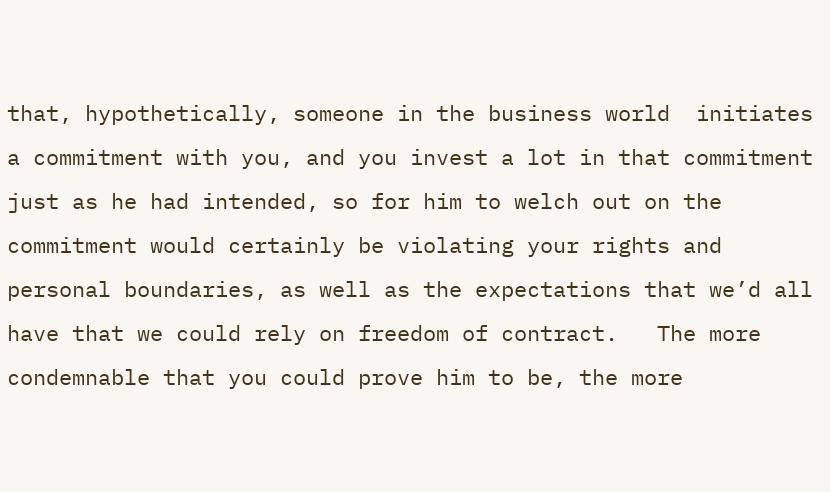that, hypothetically, someone in the business world  initiates a commitment with you, and you invest a lot in that commitment just as he had intended, so for him to welch out on the commitment would certainly be violating your rights and personal boundaries, as well as the expectations that we’d all have that we could rely on freedom of contract.   The more condemnable that you could prove him to be, the more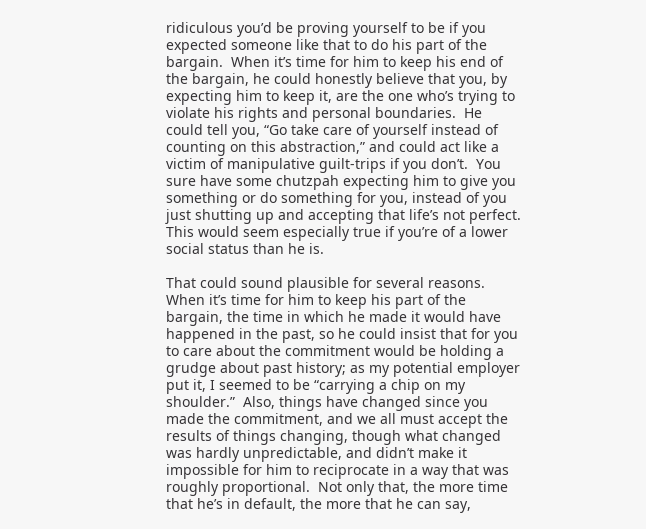ridiculous you’d be proving yourself to be if you expected someone like that to do his part of the bargain.  When it’s time for him to keep his end of the bargain, he could honestly believe that you, by expecting him to keep it, are the one who’s trying to violate his rights and personal boundaries.  He could tell you, “Go take care of yourself instead of counting on this abstraction,” and could act like a victim of manipulative guilt-trips if you don’t.  You sure have some chutzpah expecting him to give you something or do something for you, instead of you just shutting up and accepting that life’s not perfect.  This would seem especially true if you’re of a lower social status than he is.

That could sound plausible for several reasons.  When it’s time for him to keep his part of the bargain, the time in which he made it would have happened in the past, so he could insist that for you to care about the commitment would be holding a grudge about past history; as my potential employer put it, I seemed to be “carrying a chip on my shoulder.”  Also, things have changed since you made the commitment, and we all must accept the results of things changing, though what changed was hardly unpredictable, and didn’t make it impossible for him to reciprocate in a way that was roughly proportional.  Not only that, the more time that he’s in default, the more that he can say,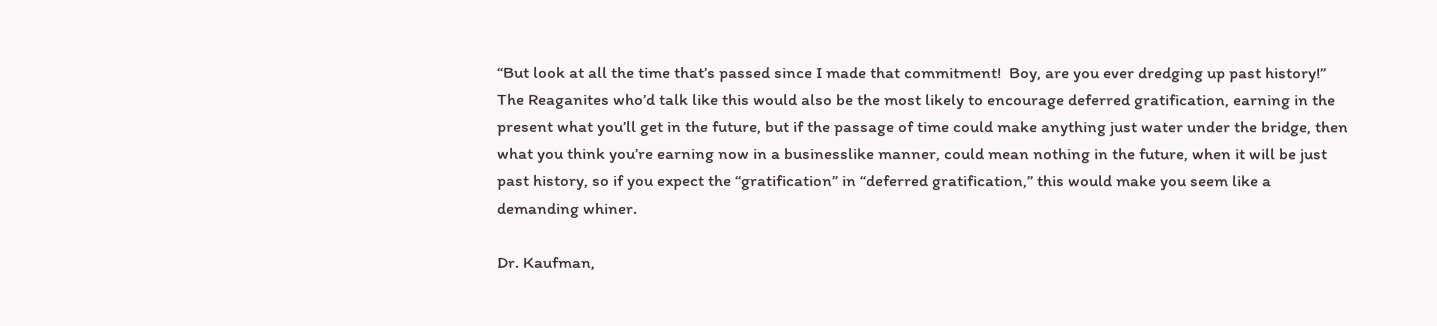“But look at all the time that’s passed since I made that commitment!  Boy, are you ever dredging up past history!”  The Reaganites who’d talk like this would also be the most likely to encourage deferred gratification, earning in the present what you’ll get in the future, but if the passage of time could make anything just water under the bridge, then what you think you’re earning now in a businesslike manner, could mean nothing in the future, when it will be just past history, so if you expect the “gratification” in “deferred gratification,” this would make you seem like a demanding whiner.

Dr. Kaufman,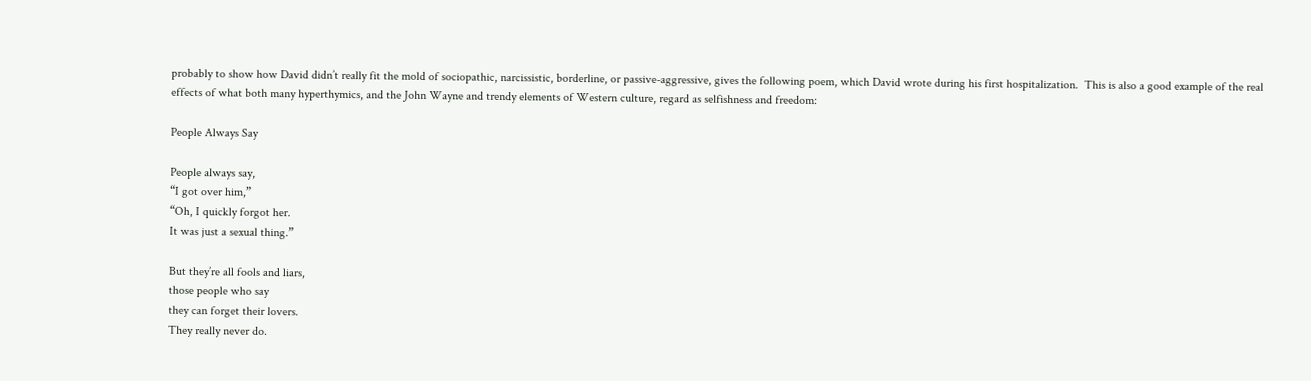probably to show how David didn’t really fit the mold of sociopathic, narcissistic, borderline, or passive-aggressive, gives the following poem, which David wrote during his first hospitalization.  This is also a good example of the real effects of what both many hyperthymics, and the John Wayne and trendy elements of Western culture, regard as selfishness and freedom:

People Always Say

People always say,
“I got over him,”
“Oh, I quickly forgot her.
It was just a sexual thing.”

But they’re all fools and liars,
those people who say
they can forget their lovers.
They really never do.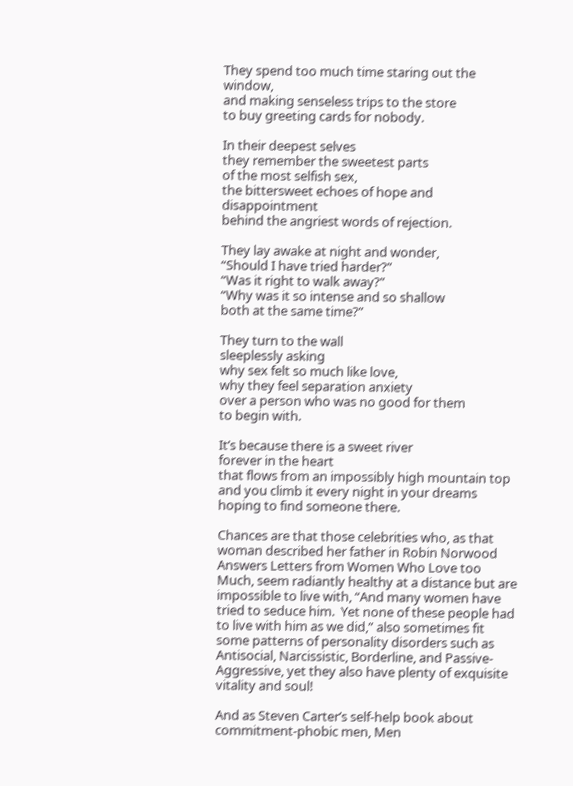They spend too much time staring out the window,
and making senseless trips to the store
to buy greeting cards for nobody.

In their deepest selves
they remember the sweetest parts
of the most selfish sex,
the bittersweet echoes of hope and disappointment
behind the angriest words of rejection.

They lay awake at night and wonder,
“Should I have tried harder?”
“Was it right to walk away?”
“Why was it so intense and so shallow
both at the same time?”

They turn to the wall
sleeplessly asking
why sex felt so much like love,
why they feel separation anxiety
over a person who was no good for them
to begin with.

It’s because there is a sweet river
forever in the heart
that flows from an impossibly high mountain top
and you climb it every night in your dreams
hoping to find someone there.

Chances are that those celebrities who, as that woman described her father in Robin Norwood Answers Letters from Women Who Love too Much, seem radiantly healthy at a distance but are impossible to live with, “And many women have tried to seduce him.  Yet none of these people had to live with him as we did,” also sometimes fit some patterns of personality disorders such as Antisocial, Narcissistic, Borderline, and Passive-Aggressive, yet they also have plenty of exquisite vitality and soul!

And as Steven Carter’s self-help book about commitment-phobic men, Men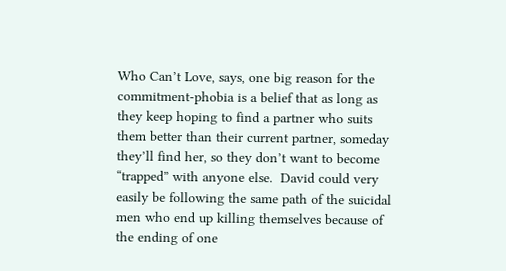Who Can’t Love, says, one big reason for the commitment-phobia is a belief that as long as they keep hoping to find a partner who suits them better than their current partner, someday they’ll find her, so they don’t want to become “trapped” with anyone else.  David could very easily be following the same path of the suicidal men who end up killing themselves because of the ending of one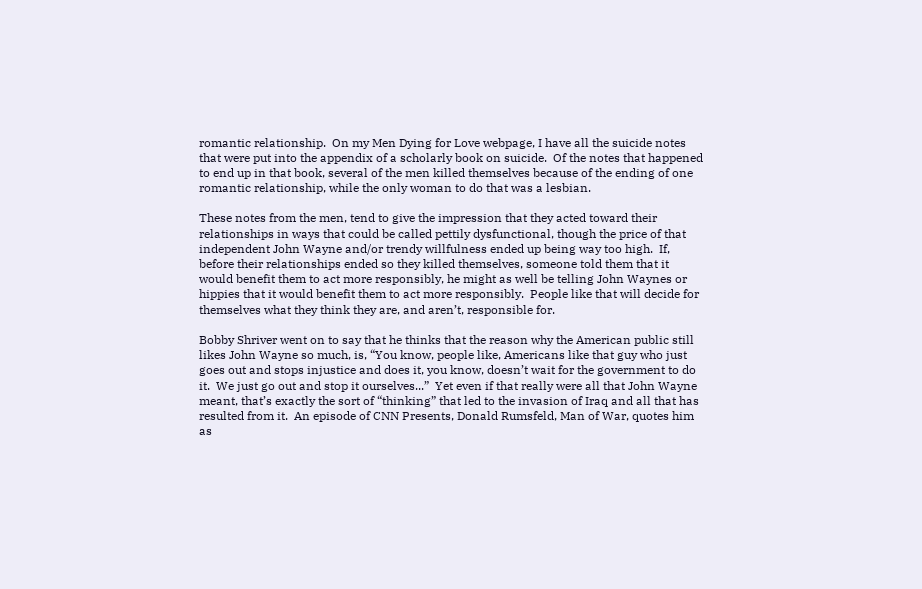romantic relationship.  On my Men Dying for Love webpage, I have all the suicide notes that were put into the appendix of a scholarly book on suicide.  Of the notes that happened to end up in that book, several of the men killed themselves because of the ending of one romantic relationship, while the only woman to do that was a lesbian.

These notes from the men, tend to give the impression that they acted toward their relationships in ways that could be called pettily dysfunctional, though the price of that independent John Wayne and/or trendy willfulness ended up being way too high.  If, before their relationships ended so they killed themselves, someone told them that it would benefit them to act more responsibly, he might as well be telling John Waynes or hippies that it would benefit them to act more responsibly.  People like that will decide for themselves what they think they are, and aren’t, responsible for.

Bobby Shriver went on to say that he thinks that the reason why the American public still likes John Wayne so much, is, “You know, people like, Americans like that guy who just goes out and stops injustice and does it, you know, doesn’t wait for the government to do it.  We just go out and stop it ourselves...”  Yet even if that really were all that John Wayne meant, that’s exactly the sort of “thinking” that led to the invasion of Iraq and all that has resulted from it.  An episode of CNN Presents, Donald Rumsfeld, Man of War, quotes him as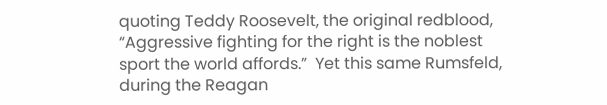quoting Teddy Roosevelt, the original redblood, “Aggressive fighting for the right is the noblest sport the world affords.”  Yet this same Rumsfeld, during the Reagan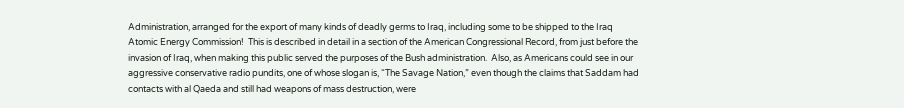Administration, arranged for the export of many kinds of deadly germs to Iraq, including some to be shipped to the Iraq Atomic Energy Commission!  This is described in detail in a section of the American Congressional Record, from just before the invasion of Iraq, when making this public served the purposes of the Bush administration.  Also, as Americans could see in our aggressive conservative radio pundits, one of whose slogan is, “The Savage Nation,” even though the claims that Saddam had contacts with al Qaeda and still had weapons of mass destruction, were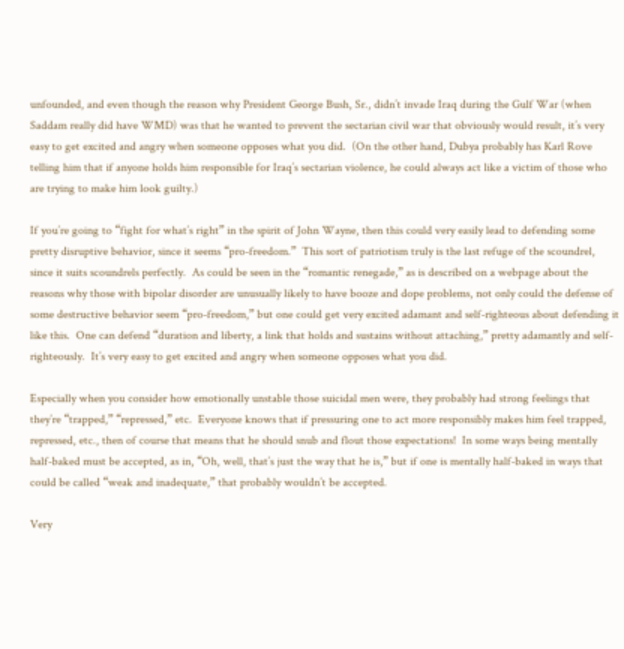unfounded, and even though the reason why President George Bush, Sr., didn’t invade Iraq during the Gulf War (when Saddam really did have WMD) was that he wanted to prevent the sectarian civil war that obviously would result, it’s very easy to get excited and angry when someone opposes what you did.  (On the other hand, Dubya probably has Karl Rove telling him that if anyone holds him responsible for Iraq’s sectarian violence, he could always act like a victim of those who are trying to make him look guilty.)

If you’re going to “fight for what’s right” in the spirit of John Wayne, then this could very easily lead to defending some pretty disruptive behavior, since it seems “pro-freedom.”  This sort of patriotism truly is the last refuge of the scoundrel, since it suits scoundrels perfectly.  As could be seen in the “romantic renegade,” as is described on a webpage about the reasons why those with bipolar disorder are unusually likely to have booze and dope problems, not only could the defense of some destructive behavior seem “pro-freedom,” but one could get very excited adamant and self-righteous about defending it like this.  One can defend “duration and liberty, a link that holds and sustains without attaching,” pretty adamantly and self-righteously.  It’s very easy to get excited and angry when someone opposes what you did.

Especially when you consider how emotionally unstable those suicidal men were, they probably had strong feelings that they’re “trapped,” “repressed,” etc.  Everyone knows that if pressuring one to act more responsibly makes him feel trapped, repressed, etc., then of course that means that he should snub and flout those expectations!  In some ways being mentally half-baked must be accepted, as in, “Oh, well, that’s just the way that he is,” but if one is mentally half-baked in ways that could be called “weak and inadequate,” that probably wouldn’t be accepted.

Very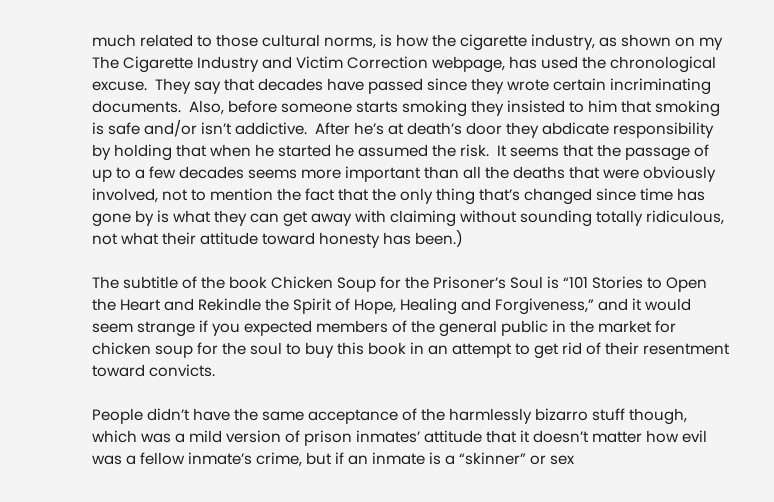much related to those cultural norms, is how the cigarette industry, as shown on my The Cigarette Industry and Victim Correction webpage, has used the chronological excuse.  They say that decades have passed since they wrote certain incriminating documents.  Also, before someone starts smoking they insisted to him that smoking is safe and/or isn’t addictive.  After he’s at death’s door they abdicate responsibility by holding that when he started he assumed the risk.  It seems that the passage of up to a few decades seems more important than all the deaths that were obviously involved, not to mention the fact that the only thing that’s changed since time has gone by is what they can get away with claiming without sounding totally ridiculous, not what their attitude toward honesty has been.)

The subtitle of the book Chicken Soup for the Prisoner’s Soul is “101 Stories to Open the Heart and Rekindle the Spirit of Hope, Healing and Forgiveness,” and it would seem strange if you expected members of the general public in the market for chicken soup for the soul to buy this book in an attempt to get rid of their resentment toward convicts.

People didn’t have the same acceptance of the harmlessly bizarro stuff though, which was a mild version of prison inmates’ attitude that it doesn’t matter how evil was a fellow inmate’s crime, but if an inmate is a “skinner” or sex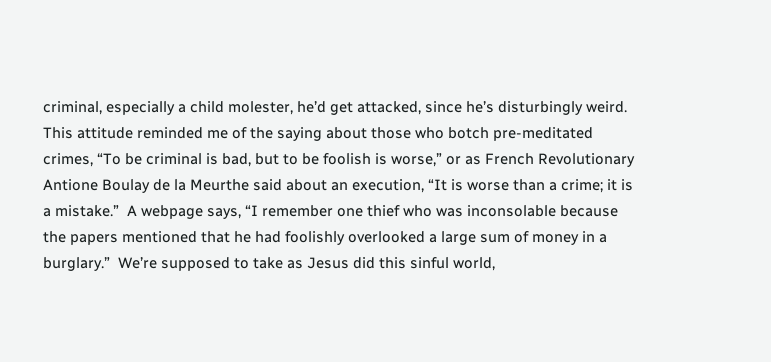criminal, especially a child molester, he’d get attacked, since he’s disturbingly weird.  This attitude reminded me of the saying about those who botch pre-meditated crimes, “To be criminal is bad, but to be foolish is worse,” or as French Revolutionary Antione Boulay de la Meurthe said about an execution, “It is worse than a crime; it is a mistake.”  A webpage says, “I remember one thief who was inconsolable because the papers mentioned that he had foolishly overlooked a large sum of money in a burglary.”  We’re supposed to take as Jesus did this sinful world,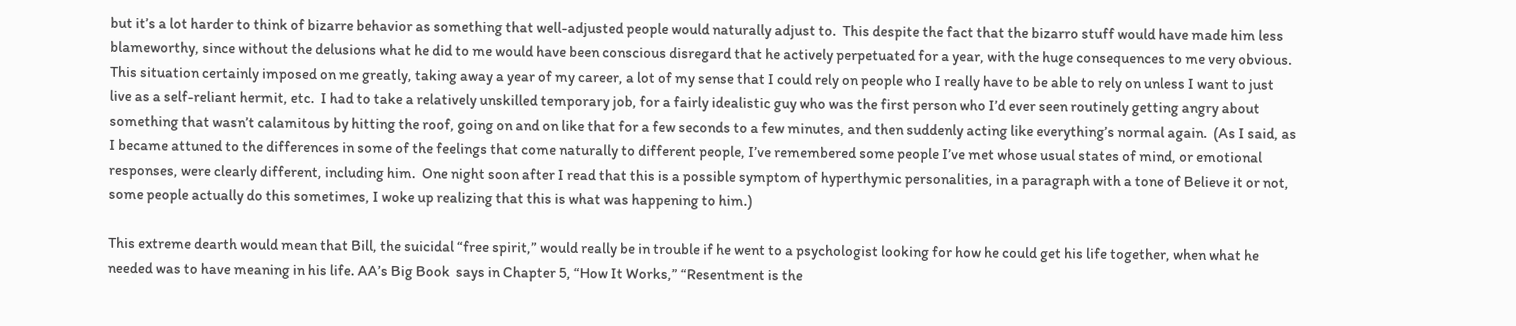but it’s a lot harder to think of bizarre behavior as something that well-adjusted people would naturally adjust to.  This despite the fact that the bizarro stuff would have made him less blameworthy, since without the delusions what he did to me would have been conscious disregard that he actively perpetuated for a year, with the huge consequences to me very obvious.  This situation certainly imposed on me greatly, taking away a year of my career, a lot of my sense that I could rely on people who I really have to be able to rely on unless I want to just live as a self-reliant hermit, etc.  I had to take a relatively unskilled temporary job, for a fairly idealistic guy who was the first person who I’d ever seen routinely getting angry about something that wasn’t calamitous by hitting the roof, going on and on like that for a few seconds to a few minutes, and then suddenly acting like everything’s normal again.  (As I said, as I became attuned to the differences in some of the feelings that come naturally to different people, I’ve remembered some people I’ve met whose usual states of mind, or emotional responses, were clearly different, including him.  One night soon after I read that this is a possible symptom of hyperthymic personalities, in a paragraph with a tone of Believe it or not, some people actually do this sometimes, I woke up realizing that this is what was happening to him.)

This extreme dearth would mean that Bill, the suicidal “free spirit,” would really be in trouble if he went to a psychologist looking for how he could get his life together, when what he needed was to have meaning in his life. AA’s Big Book  says in Chapter 5, “How It Works,” “Resentment is the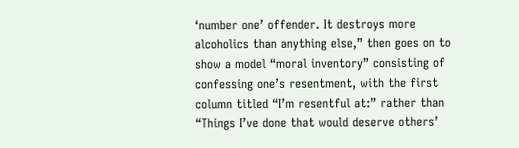‘number one’ offender. It destroys more alcoholics than anything else,” then goes on to show a model “moral inventory” consisting of confessing one’s resentment, with the first column titled “I’m resentful at:” rather than “Things I’ve done that would deserve others’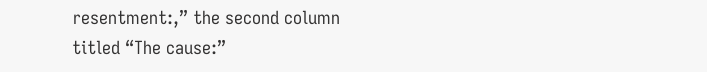resentment:,” the second column titled “The cause:”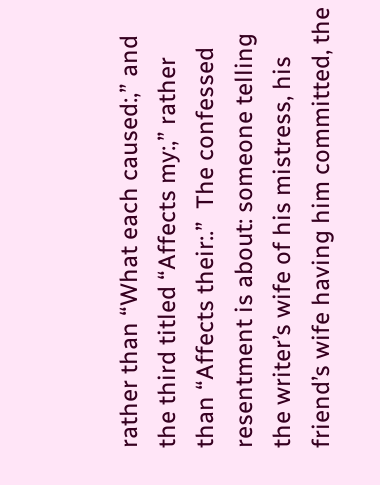rather than “What each caused:,” and the third titled “Affects my:,” rather than “Affects their:.”  The confessed resentment is about: someone telling the writer’s wife of his mistress, his friend’s wife having him committed, the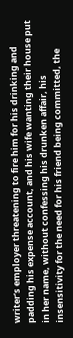writer’s employer threatening to fire him for his drinking and padding his expense account, and his wife wanting their house put in her name, without confessing his drunken affair, his insensitivity for the need for his friend being committed, the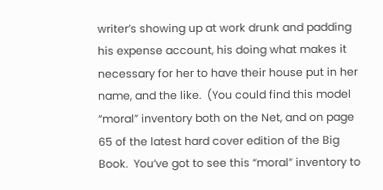writer’s showing up at work drunk and padding his expense account, his doing what makes it necessary for her to have their house put in her name, and the like.  (You could find this model “moral” inventory both on the Net, and on page 65 of the latest hard cover edition of the Big Book.  You’ve got to see this “moral” inventory to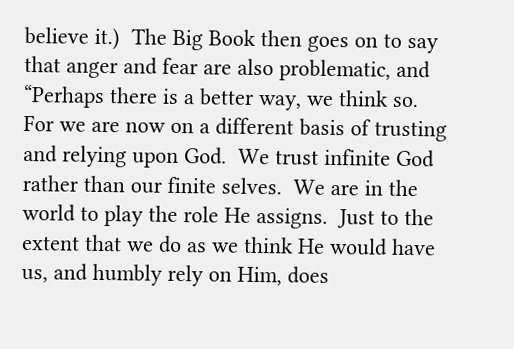believe it.)  The Big Book then goes on to say that anger and fear are also problematic, and “Perhaps there is a better way, we think so.  For we are now on a different basis of trusting and relying upon God.  We trust infinite God rather than our finite selves.  We are in the world to play the role He assigns.  Just to the extent that we do as we think He would have us, and humbly rely on Him, does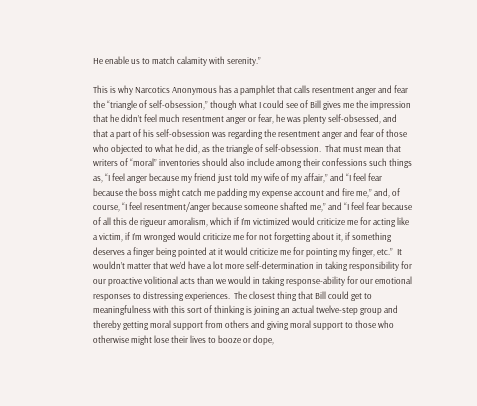He enable us to match calamity with serenity.”

This is why Narcotics Anonymous has a pamphlet that calls resentment anger and fear the “triangle of self-obsession,” though what I could see of Bill gives me the impression that he didn’t feel much resentment anger or fear, he was plenty self-obsessed, and that a part of his self-obsession was regarding the resentment anger and fear of those who objected to what he did, as the triangle of self-obsession.  That must mean that writers of “moral” inventories should also include among their confessions such things as, “I feel anger because my friend just told my wife of my affair,” and “I feel fear because the boss might catch me padding my expense account and fire me,” and, of course, “I feel resentment/anger because someone shafted me,” and “I feel fear because of all this de rigueur amoralism, which if I’m victimized would criticize me for acting like a victim, if I’m wronged would criticize me for not forgetting about it, if something deserves a finger being pointed at it would criticize me for pointing my finger, etc.”  It wouldn’t matter that we’d have a lot more self-determination in taking responsibility for our proactive volitional acts than we would in taking response-ability for our emotional responses to distressing experiences.  The closest thing that Bill could get to meaningfulness with this sort of thinking is joining an actual twelve-step group and thereby getting moral support from others and giving moral support to those who otherwise might lose their lives to booze or dope,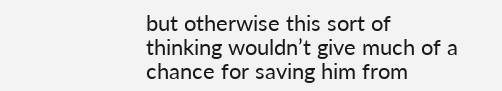but otherwise this sort of thinking wouldn’t give much of a chance for saving him from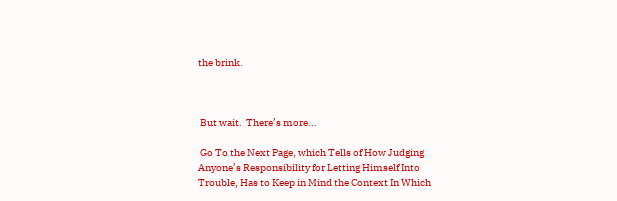the brink.



 But wait.  There’s more...

 Go To the Next Page, which Tells of How Judging Anyone’s Responsibility for Letting Himself Into Trouble, Has to Keep in Mind the Context In Which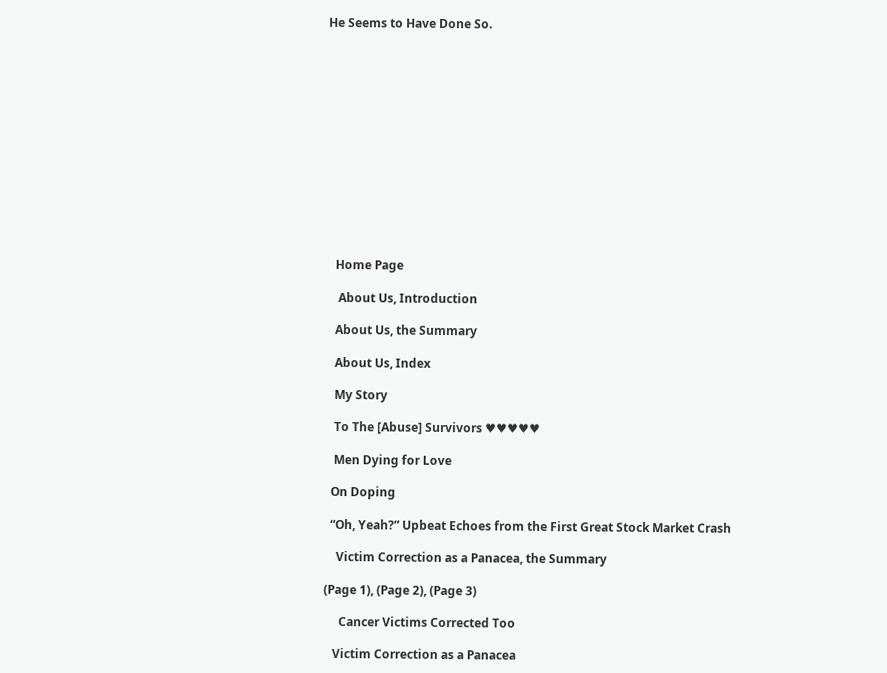He Seems to Have Done So.














   Home Page

    About Us, Introduction

   About Us, the Summary

   About Us, Index

   My Story

   To The [Abuse] Survivors ♥♥♥♥♥

   Men Dying for Love

  On Doping

  “Oh, Yeah?” Upbeat Echoes from the First Great Stock Market Crash

    Victim Correction as a Panacea, the Summary

(Page 1), (Page 2), (Page 3)

     Cancer Victims Corrected Too

   Victim Correction as a Panacea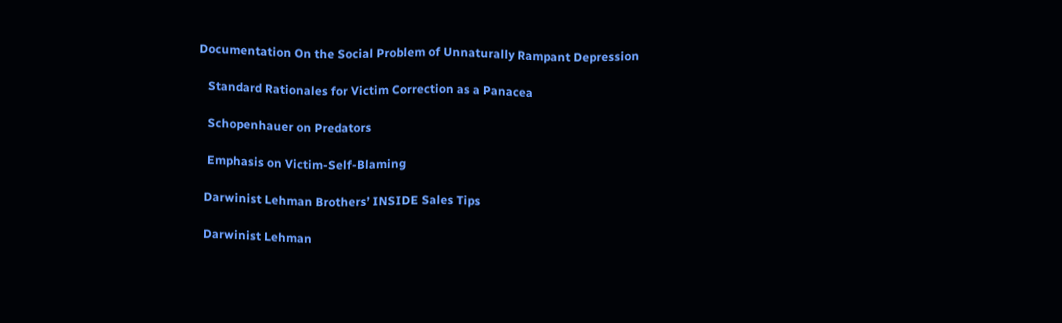Documentation On the Social Problem of Unnaturally Rampant Depression

   Standard Rationales for Victim Correction as a Panacea

   Schopenhauer on Predators

   Emphasis on Victim-Self-Blaming

  Darwinist Lehman Brothers’ INSIDE Sales Tips

  Darwinist Lehman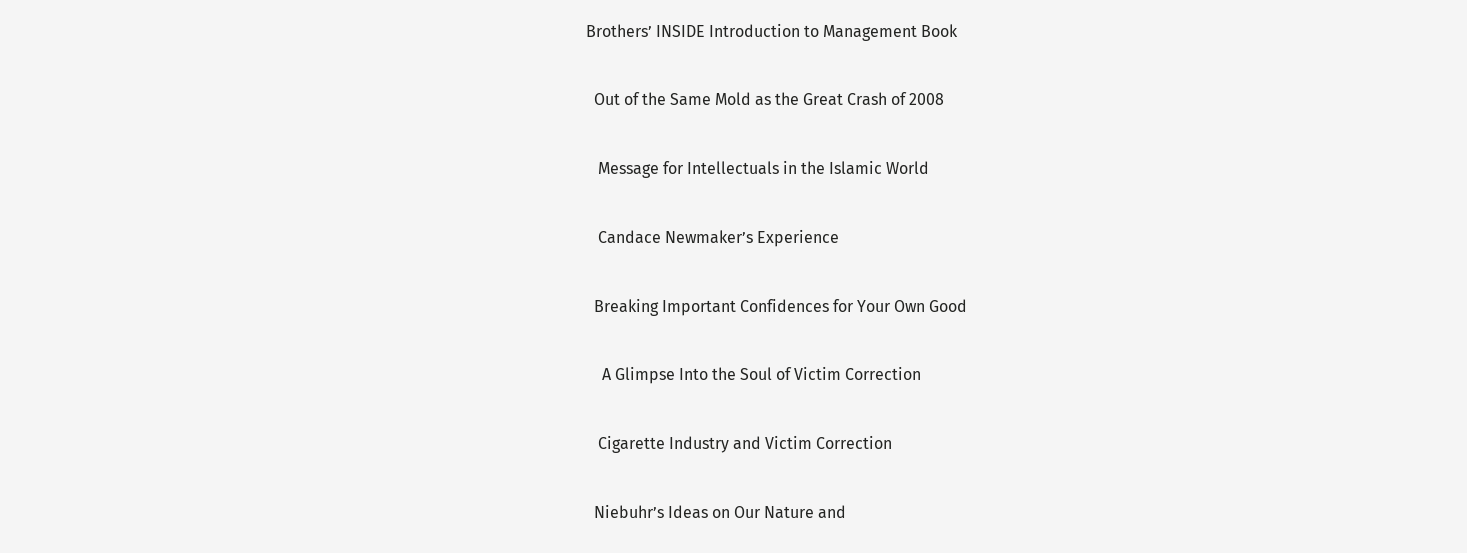Brothers’ INSIDE Introduction to Management Book

  Out of the Same Mold as the Great Crash of 2008

   Message for Intellectuals in the Islamic World

   Candace Newmaker’s Experience

  Breaking Important Confidences for Your Own Good

    A Glimpse Into the Soul of Victim Correction

   Cigarette Industry and Victim Correction

  Niebuhr’s Ideas on Our Nature and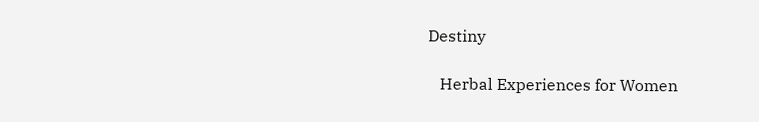Destiny

   Herbal Experiences for Women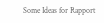Some Ideas for Rapport